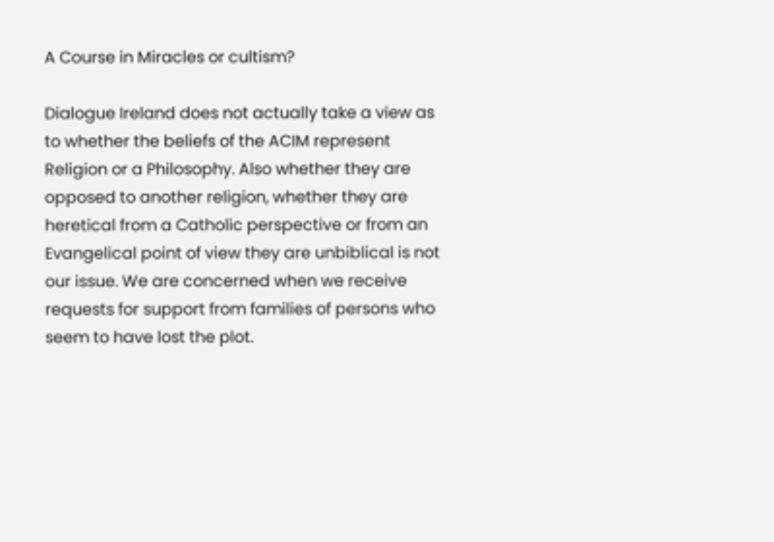A Course in Miracles or cultism?

Dialogue Ireland does not actually take a view as to whether the beliefs of the ACIM represent Religion or a Philosophy. Also whether they are opposed to another religion, whether they are heretical from a Catholic perspective or from an Evangelical point of view they are unbiblical is not our issue. We are concerned when we receive requests for support from families of persons who seem to have lost the plot.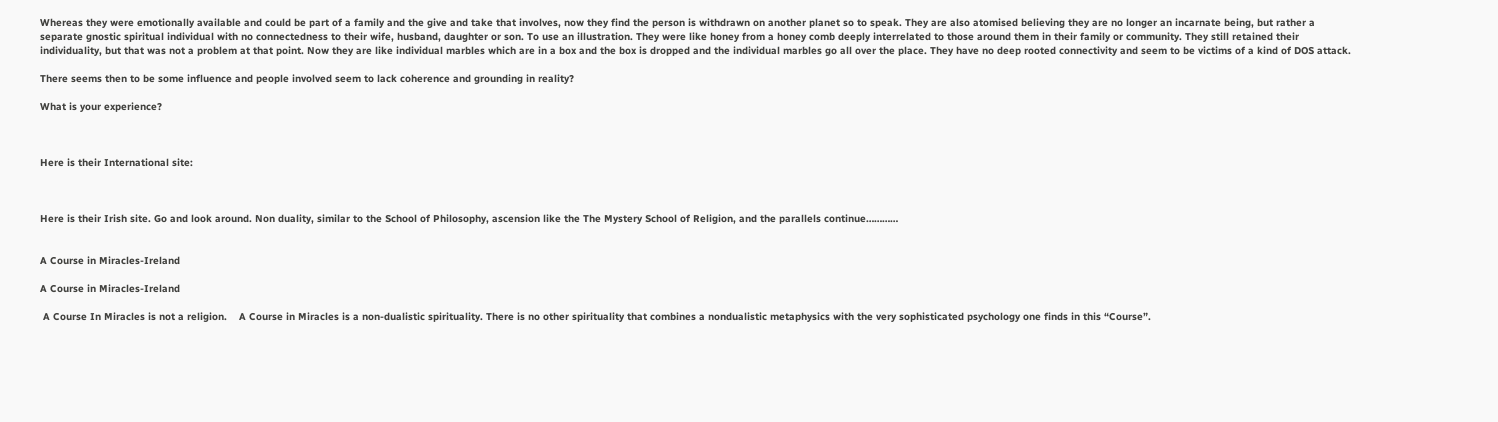Whereas they were emotionally available and could be part of a family and the give and take that involves, now they find the person is withdrawn on another planet so to speak. They are also atomised believing they are no longer an incarnate being, but rather a separate gnostic spiritual individual with no connectedness to their wife, husband, daughter or son. To use an illustration. They were like honey from a honey comb deeply interrelated to those around them in their family or community. They still retained their individuality, but that was not a problem at that point. Now they are like individual marbles which are in a box and the box is dropped and the individual marbles go all over the place. They have no deep rooted connectivity and seem to be victims of a kind of DOS attack.

There seems then to be some influence and people involved seem to lack coherence and grounding in reality?

What is your experience?



Here is their International site:



Here is their Irish site. Go and look around. Non duality, similar to the School of Philosophy, ascension like the The Mystery School of Religion, and the parallels continue…………


A Course in Miracles-Ireland

A Course in Miracles-Ireland

 A Course In Miracles is not a religion.    A Course in Miracles is a non-dualistic spirituality. There is no other spirituality that combines a nondualistic metaphysics with the very sophisticated psychology one finds in this “Course”.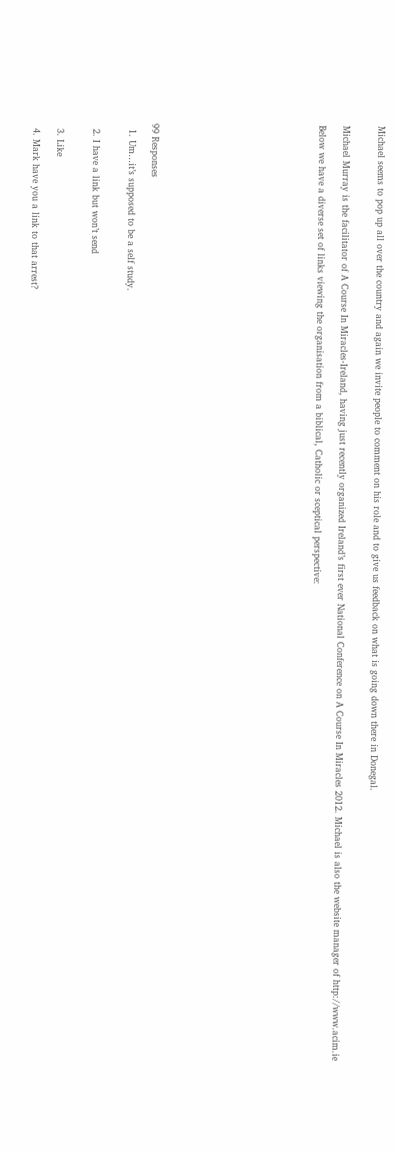Michael seems to pop up all over the country and again we invite people to comment on his role and to give us feedback on what is going down there in Donegal.


Michael Murray is the facilitator of A Course In Miracles-Ireland, having just recently organized Ireland’s first ever National Conference on A Course In Miracles 2012. Michael is also the website manager of http://www.acim.ie

Below we have a diverse set of links viewing the organisation from a biblical, Catholic or sceptical perspective:













99 Responses

  1. Um…it’s supposed to be a self study.


  2. I have a link but won’t send


  3. Like

  4. Mark have you a link to that arrest?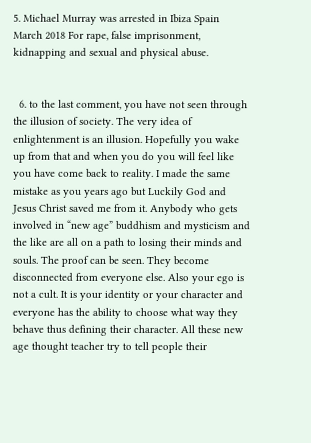5. Michael Murray was arrested in Ibiza Spain March 2018 For rape, false imprisonment, kidnapping and sexual and physical abuse.


  6. to the last comment, you have not seen through the illusion of society. The very idea of enlightenment is an illusion. Hopefully you wake up from that and when you do you will feel like you have come back to reality. I made the same mistake as you years ago but Luckily God and Jesus Christ saved me from it. Anybody who gets involved in “new age” buddhism and mysticism and the like are all on a path to losing their minds and souls. The proof can be seen. They become disconnected from everyone else. Also your ego is not a cult. It is your identity or your character and everyone has the ability to choose what way they behave thus defining their character. All these new age thought teacher try to tell people their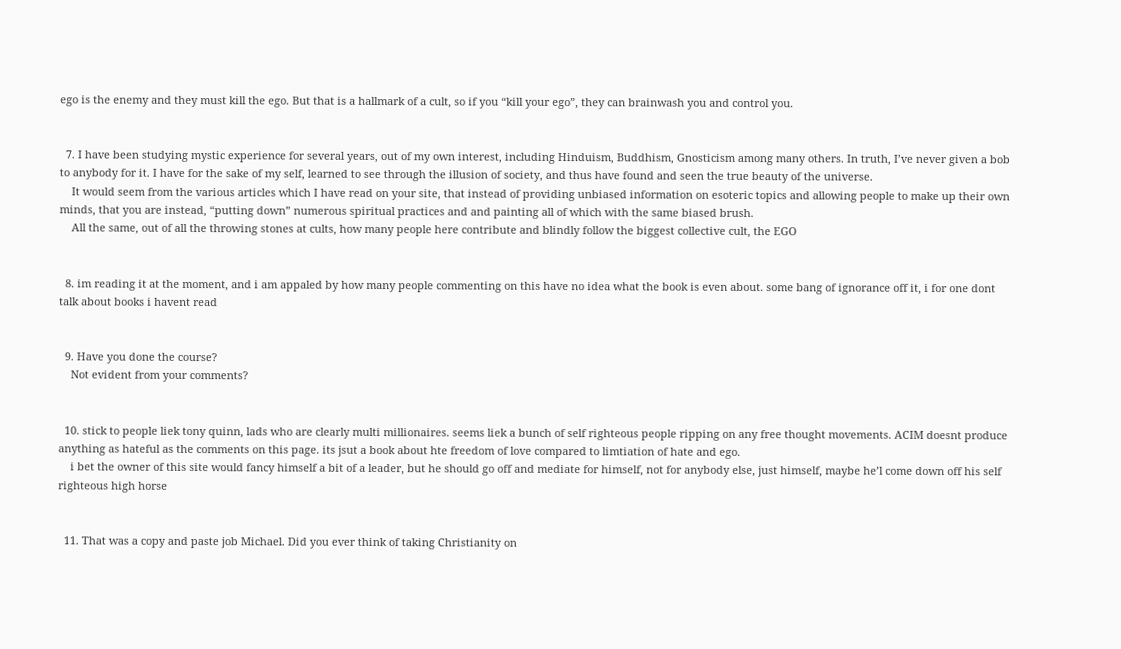ego is the enemy and they must kill the ego. But that is a hallmark of a cult, so if you “kill your ego”, they can brainwash you and control you.


  7. I have been studying mystic experience for several years, out of my own interest, including Hinduism, Buddhism, Gnosticism among many others. In truth, I’ve never given a bob to anybody for it. I have for the sake of my self, learned to see through the illusion of society, and thus have found and seen the true beauty of the universe.
    It would seem from the various articles which I have read on your site, that instead of providing unbiased information on esoteric topics and allowing people to make up their own minds, that you are instead, “putting down” numerous spiritual practices and and painting all of which with the same biased brush.
    All the same, out of all the throwing stones at cults, how many people here contribute and blindly follow the biggest collective cult, the EGO


  8. im reading it at the moment, and i am appaled by how many people commenting on this have no idea what the book is even about. some bang of ignorance off it, i for one dont talk about books i havent read


  9. Have you done the course?
    Not evident from your comments?


  10. stick to people liek tony quinn, lads who are clearly multi millionaires. seems liek a bunch of self righteous people ripping on any free thought movements. ACIM doesnt produce anything as hateful as the comments on this page. its jsut a book about hte freedom of love compared to limtiation of hate and ego.
    i bet the owner of this site would fancy himself a bit of a leader, but he should go off and mediate for himself, not for anybody else, just himself, maybe he’l come down off his self righteous high horse


  11. That was a copy and paste job Michael. Did you ever think of taking Christianity on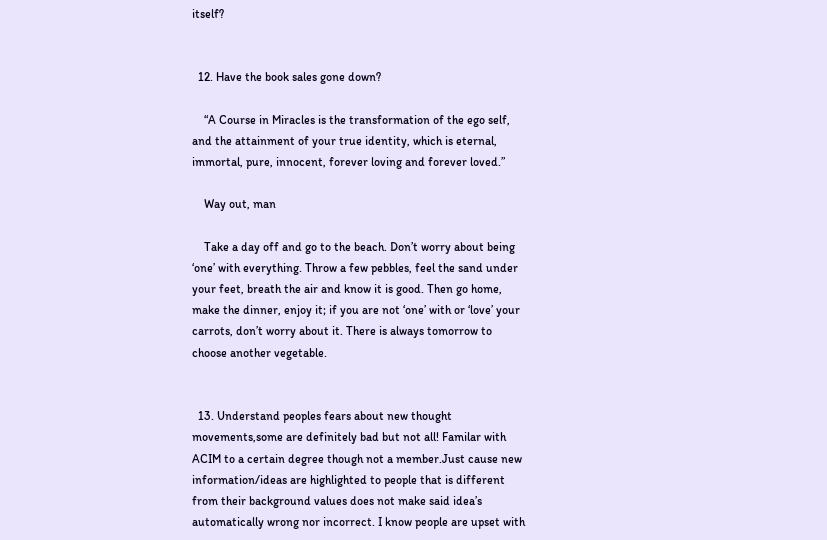itself?


  12. Have the book sales gone down?

    “A Course in Miracles is the transformation of the ego self, and the attainment of your true identity, which is eternal, immortal, pure, innocent, forever loving and forever loved.”

    Way out, man

    Take a day off and go to the beach. Don’t worry about being ‘one’ with everything. Throw a few pebbles, feel the sand under your feet, breath the air and know it is good. Then go home, make the dinner, enjoy it; if you are not ‘one’ with or ‘love’ your carrots, don’t worry about it. There is always tomorrow to choose another vegetable.


  13. Understand peoples fears about new thought movements,some are definitely bad but not all! Familar with ACIM to a certain degree though not a member.Just cause new information/ideas are highlighted to people that is different from their background values does not make said idea’s automatically wrong nor incorrect. I know people are upset with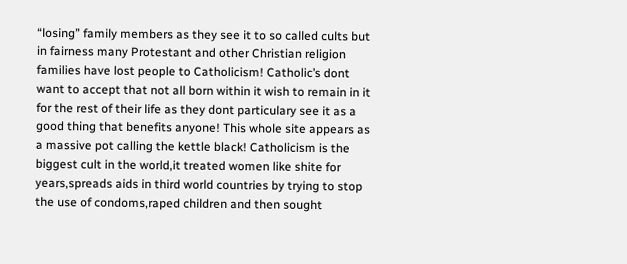“losing” family members as they see it to so called cults but in fairness many Protestant and other Christian religion families have lost people to Catholicism! Catholic’s dont want to accept that not all born within it wish to remain in it for the rest of their life as they dont particulary see it as a good thing that benefits anyone! This whole site appears as a massive pot calling the kettle black! Catholicism is the biggest cult in the world,it treated women like shite for years,spreads aids in third world countries by trying to stop the use of condoms,raped children and then sought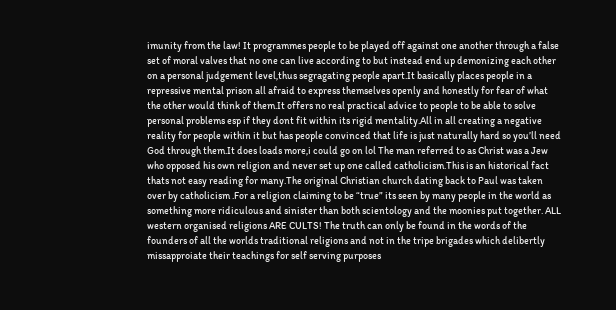imunity from the law! It programmes people to be played off against one another through a false set of moral valves that no one can live according to but instead end up demonizing each other on a personal judgement level,thus segragating people apart.It basically places people in a repressive mental prison all afraid to express themselves openly and honestly for fear of what the other would think of them.It offers no real practical advice to people to be able to solve personal problems esp if they dont fit within its rigid mentality.All in all creating a negative reality for people within it but has people convinced that life is just naturally hard so you’ll need God through them.It does loads more,i could go on lol The man referred to as Christ was a Jew who opposed his own religion and never set up one called catholicism.This is an historical fact thats not easy reading for many.The original Christian church dating back to Paul was taken over by catholicism .For a religion claiming to be “true” its seen by many people in the world as something more ridiculous and sinister than both scientology and the moonies put together. ALL western organised religions ARE CULTS! The truth can only be found in the words of the founders of all the worlds traditional religions and not in the tripe brigades which delibertly missapproiate their teachings for self serving purposes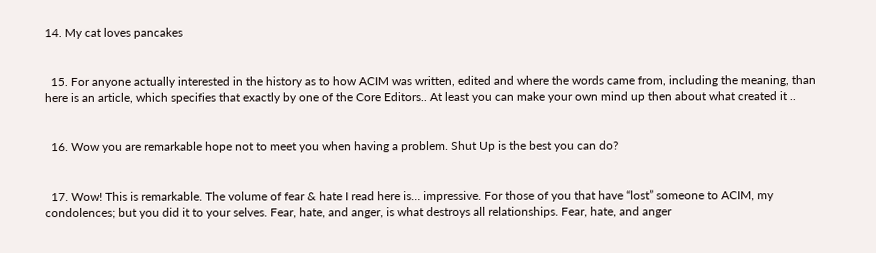14. My cat loves pancakes


  15. For anyone actually interested in the history as to how ACIM was written, edited and where the words came from, including the meaning, than here is an article, which specifies that exactly by one of the Core Editors.. At least you can make your own mind up then about what created it ..


  16. Wow you are remarkable hope not to meet you when having a problem. Shut Up is the best you can do?


  17. Wow! This is remarkable. The volume of fear & hate I read here is… impressive. For those of you that have “lost” someone to ACIM, my condolences; but you did it to your selves. Fear, hate, and anger, is what destroys all relationships. Fear, hate, and anger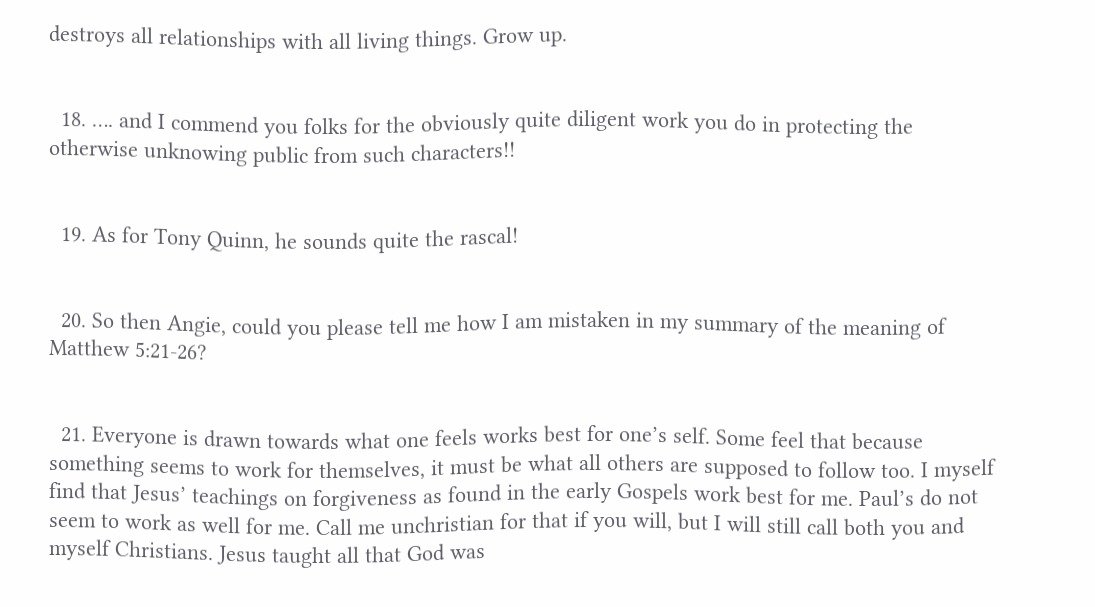destroys all relationships with all living things. Grow up.


  18. …. and I commend you folks for the obviously quite diligent work you do in protecting the otherwise unknowing public from such characters!!


  19. As for Tony Quinn, he sounds quite the rascal!


  20. So then Angie, could you please tell me how I am mistaken in my summary of the meaning of Matthew 5:21-26?


  21. Everyone is drawn towards what one feels works best for one’s self. Some feel that because something seems to work for themselves, it must be what all others are supposed to follow too. I myself find that Jesus’ teachings on forgiveness as found in the early Gospels work best for me. Paul’s do not seem to work as well for me. Call me unchristian for that if you will, but I will still call both you and myself Christians. Jesus taught all that God was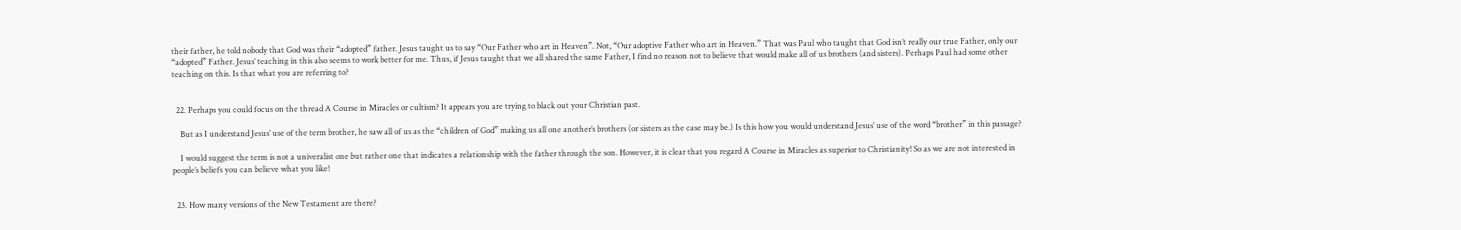their father, he told nobody that God was their “adopted” father. Jesus taught us to say “Our Father who art in Heaven”. Not, “Our adoptive Father who art in Heaven.” That was Paul who taught that God isn’t really our true Father, only our “adopted” Father. Jesus’ teaching in this also seems to work better for me. Thus, if Jesus taught that we all shared the same Father, I find no reason not to believe that would make all of us brothers (and sisters). Perhaps Paul had some other teaching on this. Is that what you are referring to?


  22. Perhaps you could focus on the thread A Course in Miracles or cultism? It appears you are trying to black out your Christian past.

    But as I understand Jesus’ use of the term brother, he saw all of us as the “children of God” making us all one another’s brothers (or sisters as the case may be.) Is this how you would understand Jesus’ use of the word “brother” in this passage?

    I would suggest the term is not a univeralist one but rather one that indicates a relationship with the father through the son. However, it is clear that you regard A Course in Miracles as superior to Christianity! So as we are not interested in people’s beliefs you can believe what you like!


  23. How many versions of the New Testament are there?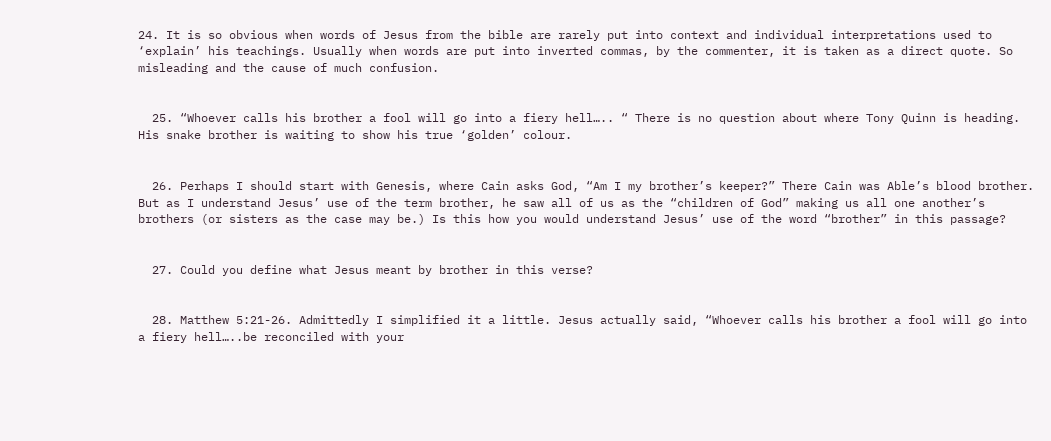24. It is so obvious when words of Jesus from the bible are rarely put into context and individual interpretations used to ‘explain’ his teachings. Usually when words are put into inverted commas, by the commenter, it is taken as a direct quote. So misleading and the cause of much confusion.


  25. “Whoever calls his brother a fool will go into a fiery hell….. “ There is no question about where Tony Quinn is heading. His snake brother is waiting to show his true ‘golden’ colour.


  26. Perhaps I should start with Genesis, where Cain asks God, “Am I my brother’s keeper?” There Cain was Able’s blood brother. But as I understand Jesus’ use of the term brother, he saw all of us as the “children of God” making us all one another’s brothers (or sisters as the case may be.) Is this how you would understand Jesus’ use of the word “brother” in this passage?


  27. Could you define what Jesus meant by brother in this verse?


  28. Matthew 5:21-26. Admittedly I simplified it a little. Jesus actually said, “Whoever calls his brother a fool will go into a fiery hell…..be reconciled with your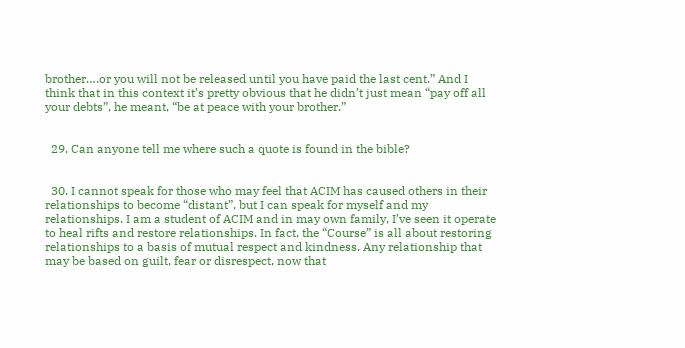brother….or you will not be released until you have paid the last cent.” And I think that in this context it’s pretty obvious that he didn’t just mean “pay off all your debts”, he meant, “be at peace with your brother.”


  29. Can anyone tell me where such a quote is found in the bible?


  30. I cannot speak for those who may feel that ACIM has caused others in their relationships to become “distant”, but I can speak for myself and my relationships. I am a student of ACIM and in may own family, I’ve seen it operate to heal rifts and restore relationships. In fact, the “Course” is all about restoring relationships to a basis of mutual respect and kindness. Any relationship that may be based on guilt, fear or disrespect, now that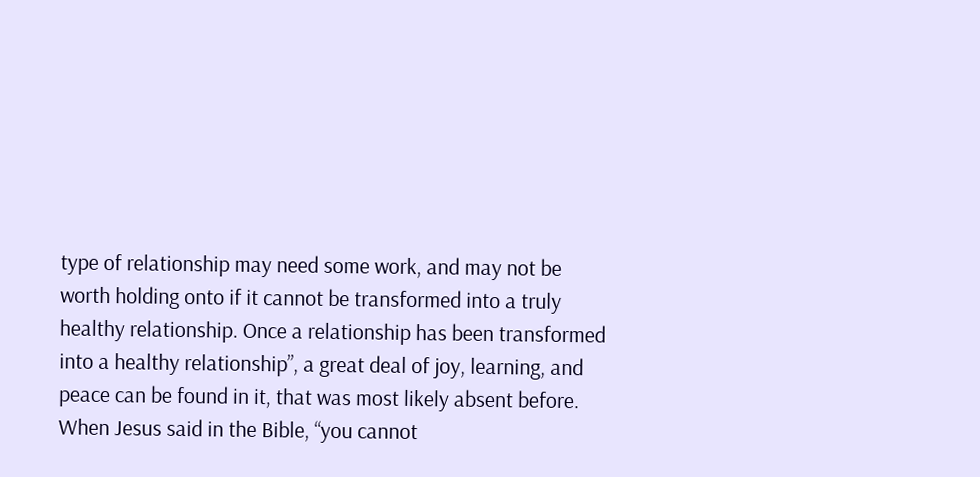type of relationship may need some work, and may not be worth holding onto if it cannot be transformed into a truly healthy relationship. Once a relationship has been transformed into a healthy relationship”, a great deal of joy, learning, and peace can be found in it, that was most likely absent before. When Jesus said in the Bible, “you cannot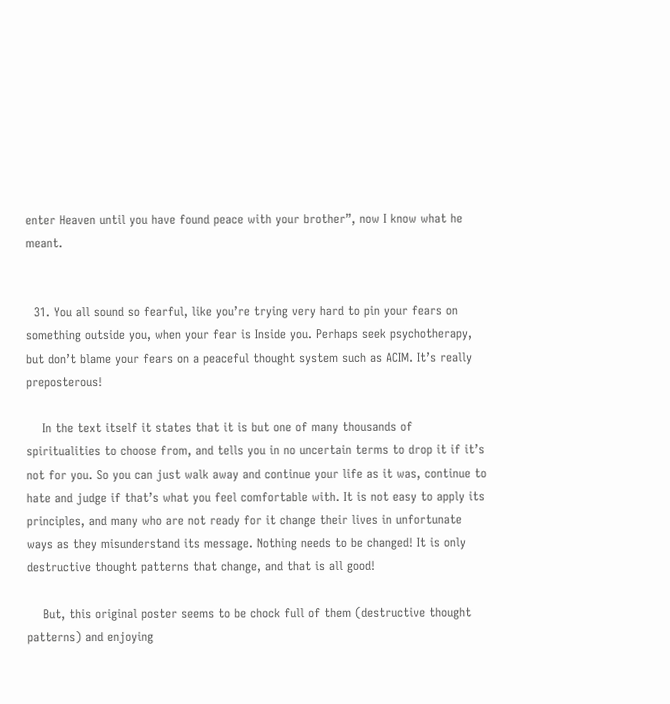enter Heaven until you have found peace with your brother”, now I know what he meant.


  31. You all sound so fearful, like you’re trying very hard to pin your fears on something outside you, when your fear is Inside you. Perhaps seek psychotherapy, but don’t blame your fears on a peaceful thought system such as ACIM. It’s really preposterous!

    In the text itself it states that it is but one of many thousands of spiritualities to choose from, and tells you in no uncertain terms to drop it if it’s not for you. So you can just walk away and continue your life as it was, continue to hate and judge if that’s what you feel comfortable with. It is not easy to apply its principles, and many who are not ready for it change their lives in unfortunate ways as they misunderstand its message. Nothing needs to be changed! It is only destructive thought patterns that change, and that is all good!

    But, this original poster seems to be chock full of them (destructive thought patterns) and enjoying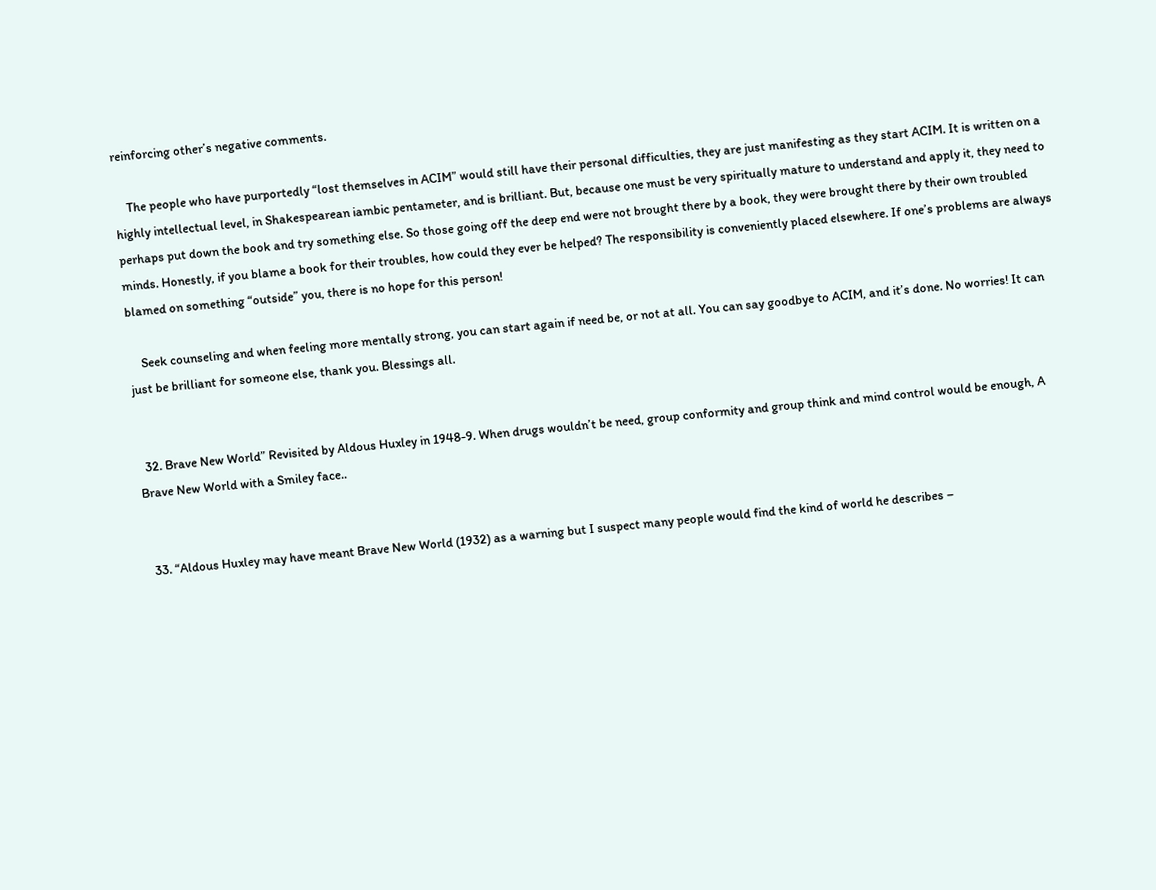reinforcing other’s negative comments.

    The people who have purportedly “lost themselves in ACIM” would still have their personal difficulties, they are just manifesting as they start ACIM. It is written on a highly intellectual level, in Shakespearean iambic pentameter, and is brilliant. But, because one must be very spiritually mature to understand and apply it, they need to perhaps put down the book and try something else. So those going off the deep end were not brought there by a book, they were brought there by their own troubled minds. Honestly, if you blame a book for their troubles, how could they ever be helped? The responsibility is conveniently placed elsewhere. If one’s problems are always blamed on something “outside” you, there is no hope for this person!

    Seek counseling and when feeling more mentally strong, you can start again if need be, or not at all. You can say goodbye to ACIM, and it’s done. No worries! It can just be brilliant for someone else, thank you. Blessings all.


  32. Brave New World” Revisited by Aldous Huxley in 1948-9. When drugs wouldn’t be need, group conformity and group think and mind control would be enough, A Brave New World with a Smiley face..


  33. “Aldous Huxley may have meant Brave New World (1932) as a warning but I suspect many people would find the kind of world he describes –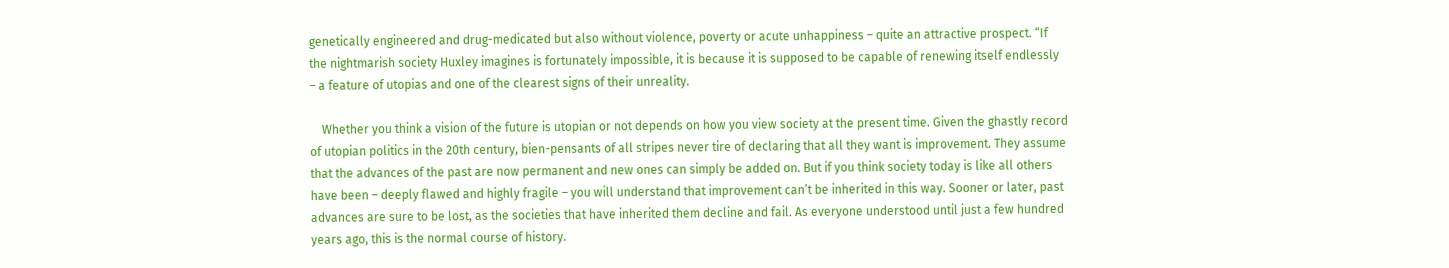genetically engineered and drug-medicated but also without violence, poverty or acute unhappiness – quite an attractive prospect. “If the nightmarish society Huxley imagines is fortunately impossible, it is because it is supposed to be capable of renewing itself endlessly – a feature of utopias and one of the clearest signs of their unreality.

    Whether you think a vision of the future is utopian or not depends on how you view society at the present time. Given the ghastly record of utopian politics in the 20th century, bien-pensants of all stripes never tire of declaring that all they want is improvement. They assume that the advances of the past are now permanent and new ones can simply be added on. But if you think society today is like all others have been – deeply flawed and highly fragile – you will understand that improvement can’t be inherited in this way. Sooner or later, past advances are sure to be lost, as the societies that have inherited them decline and fail. As everyone understood until just a few hundred years ago, this is the normal course of history.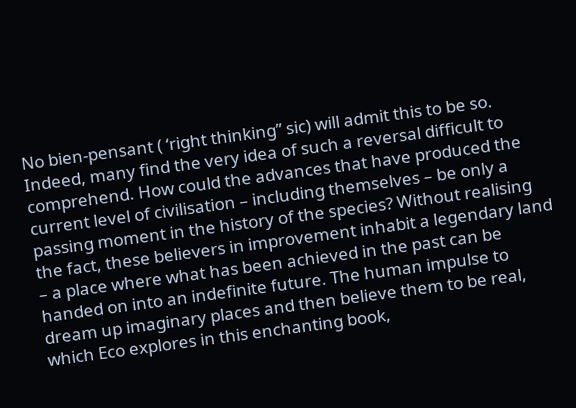No bien-pensant ( ‘right thinking” sic) will admit this to be so. Indeed, many find the very idea of such a reversal difficult to comprehend. How could the advances that have produced the current level of civilisation – including themselves – be only a passing moment in the history of the species? Without realising the fact, these believers in improvement inhabit a legendary land – a place where what has been achieved in the past can be handed on into an indefinite future. The human impulse to dream up imaginary places and then believe them to be real, which Eco explores in this enchanting book,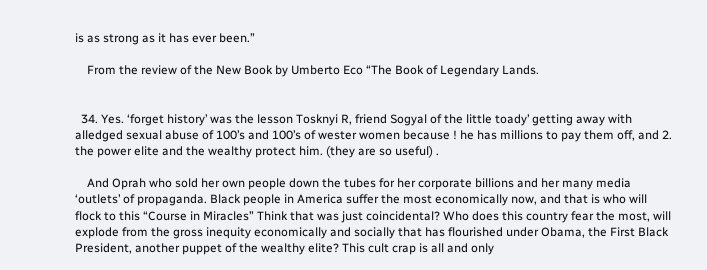is as strong as it has ever been.”

    From the review of the New Book by Umberto Eco “The Book of Legendary Lands.


  34. Yes. ‘forget history’ was the lesson Tosknyi R, friend Sogyal of the little toady’ getting away with alledged sexual abuse of 100’s and 100’s of wester women because ! he has millions to pay them off, and 2. the power elite and the wealthy protect him. (they are so useful) .

    And Oprah who sold her own people down the tubes for her corporate billions and her many media ‘outlets’ of propaganda. Black people in America suffer the most economically now, and that is who will flock to this “Course in Miracles” Think that was just coincidental? Who does this country fear the most, will explode from the gross inequity economically and socially that has flourished under Obama, the First Black President, another puppet of the wealthy elite? This cult crap is all and only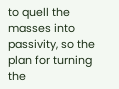to quell the masses into passivity, so the plan for turning the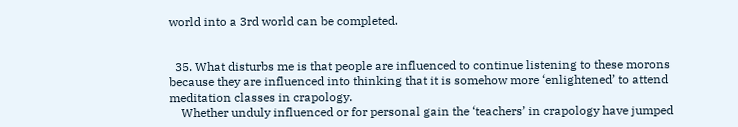world into a 3rd world can be completed.


  35. What disturbs me is that people are influenced to continue listening to these morons because they are influenced into thinking that it is somehow more ‘enlightened’ to attend meditation classes in crapology.
    Whether unduly influenced or for personal gain the ‘teachers’ in crapology have jumped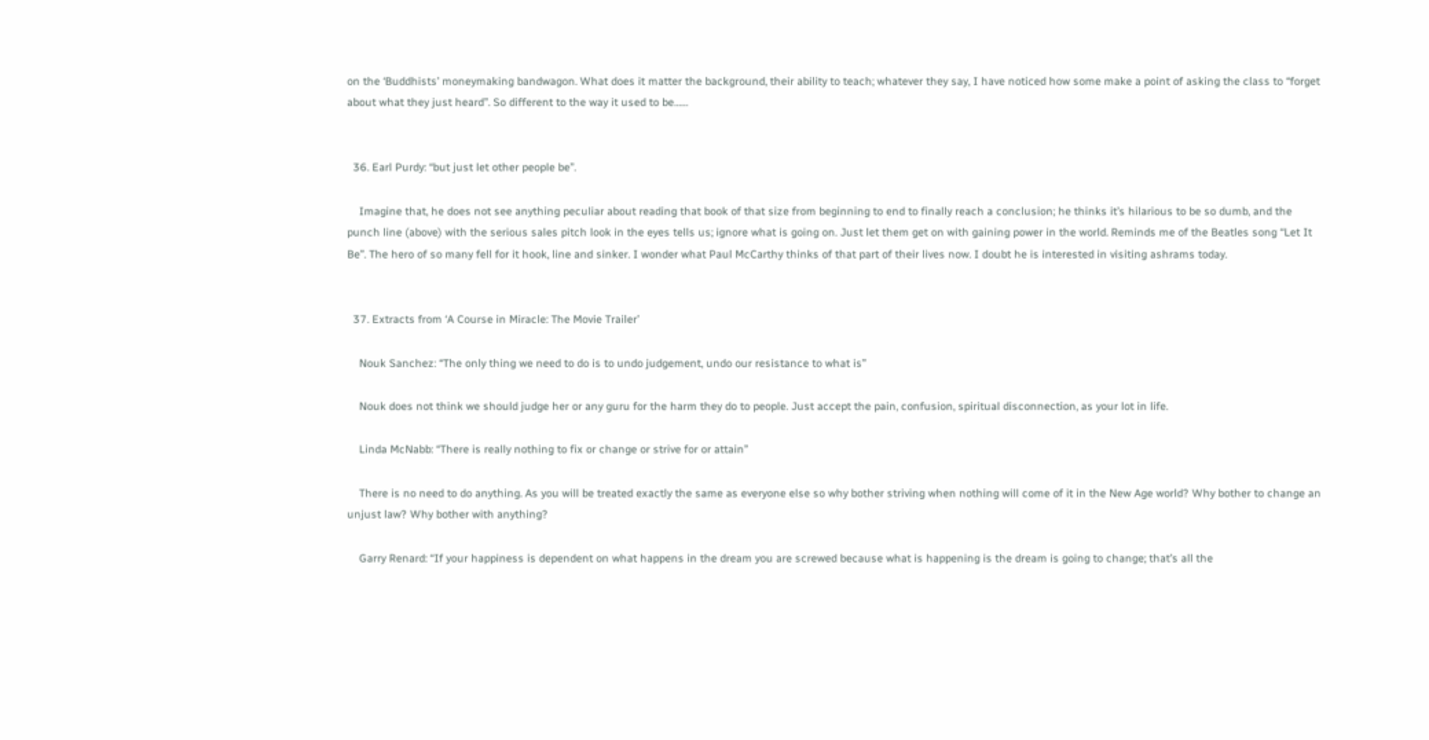on the ‘Buddhists’ moneymaking bandwagon. What does it matter the background, their ability to teach; whatever they say, I have noticed how some make a point of asking the class to “forget about what they just heard”. So different to the way it used to be……


  36. Earl Purdy: “but just let other people be”.

    Imagine that, he does not see anything peculiar about reading that book of that size from beginning to end to finally reach a conclusion; he thinks it’s hilarious to be so dumb, and the punch line (above) with the serious sales pitch look in the eyes tells us; ignore what is going on. Just let them get on with gaining power in the world. Reminds me of the Beatles song “Let It Be”. The hero of so many fell for it hook, line and sinker. I wonder what Paul McCarthy thinks of that part of their lives now. I doubt he is interested in visiting ashrams today.


  37. Extracts from ‘A Course in Miracle: The Movie Trailer’

    Nouk Sanchez: “The only thing we need to do is to undo judgement, undo our resistance to what is”

    Nouk does not think we should judge her or any guru for the harm they do to people. Just accept the pain, confusion, spiritual disconnection, as your lot in life.

    Linda McNabb: “There is really nothing to fix or change or strive for or attain”

    There is no need to do anything. As you will be treated exactly the same as everyone else so why bother striving when nothing will come of it in the New Age world? Why bother to change an unjust law? Why bother with anything?

    Garry Renard: “If your happiness is dependent on what happens in the dream you are screwed because what is happening is the dream is going to change; that’s all the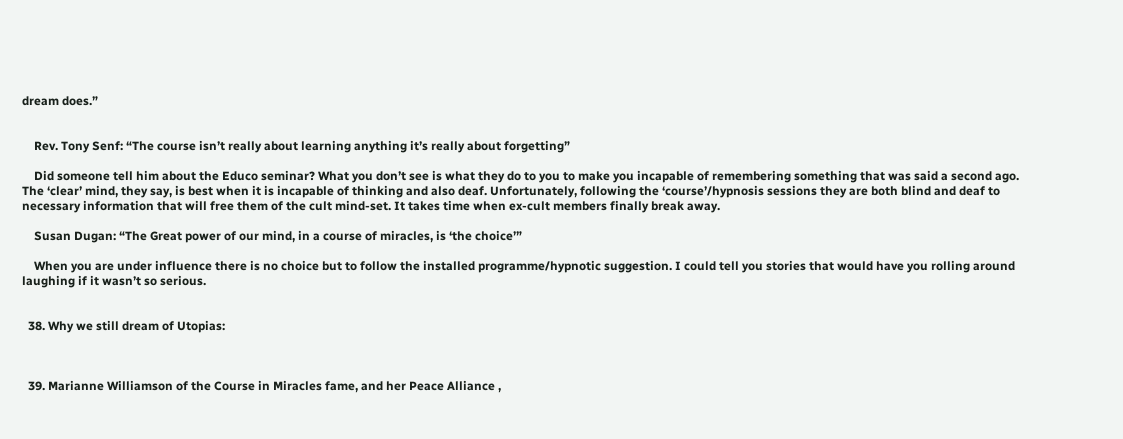dream does.”


    Rev. Tony Senf: “The course isn’t really about learning anything it’s really about forgetting”

    Did someone tell him about the Educo seminar? What you don’t see is what they do to you to make you incapable of remembering something that was said a second ago. The ‘clear’ mind, they say, is best when it is incapable of thinking and also deaf. Unfortunately, following the ‘course’/hypnosis sessions they are both blind and deaf to necessary information that will free them of the cult mind-set. It takes time when ex-cult members finally break away.

    Susan Dugan: “The Great power of our mind, in a course of miracles, is ‘the choice’”

    When you are under influence there is no choice but to follow the installed programme/hypnotic suggestion. I could tell you stories that would have you rolling around laughing if it wasn’t so serious.


  38. Why we still dream of Utopias:



  39. Marianne Williamson of the Course in Miracles fame, and her Peace Alliance ,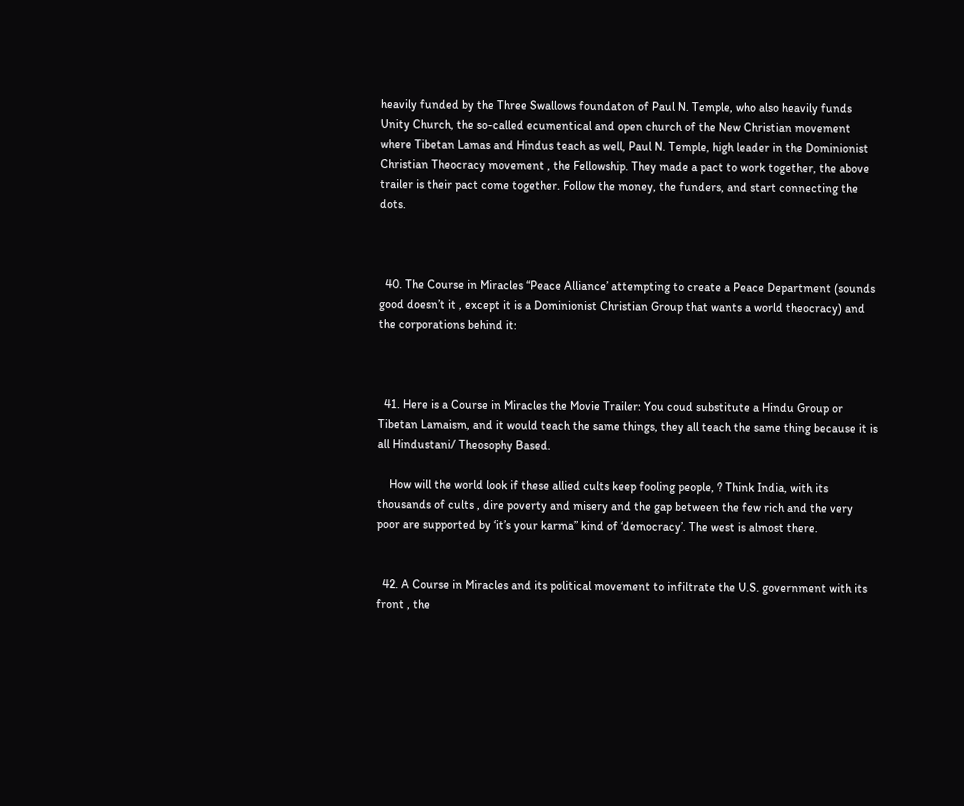heavily funded by the Three Swallows foundaton of Paul N. Temple, who also heavily funds Unity Church, the so-called ecumentical and open church of the New Christian movement where Tibetan Lamas and Hindus teach as well, Paul N. Temple, high leader in the Dominionist Christian Theocracy movement , the Fellowship. They made a pact to work together, the above trailer is their pact come together. Follow the money, the funders, and start connecting the dots.



  40. The Course in Miracles “Peace Alliance’ attempting to create a Peace Department (sounds good doesn’t it , except it is a Dominionist Christian Group that wants a world theocracy) and the corporations behind it:



  41. Here is a Course in Miracles the Movie Trailer: You coud substitute a Hindu Group or Tibetan Lamaism, and it would teach the same things, they all teach the same thing because it is all Hindustani/ Theosophy Based.

    How will the world look if these allied cults keep fooling people, ? Think India, with its thousands of cults , dire poverty and misery and the gap between the few rich and the very poor are supported by ‘it’s your karma” kind of ‘democracy’. The west is almost there.


  42. A Course in Miracles and its political movement to infiltrate the U.S. government with its front , the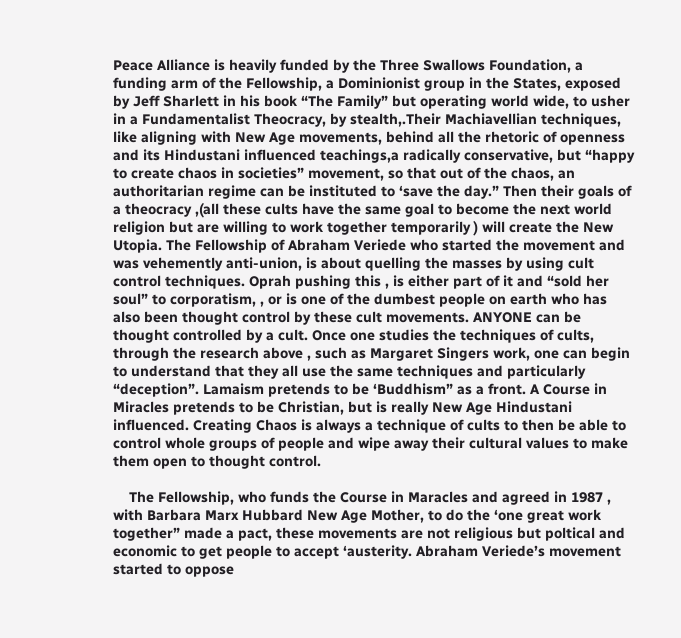Peace Alliance is heavily funded by the Three Swallows Foundation, a funding arm of the Fellowship, a Dominionist group in the States, exposed by Jeff Sharlett in his book “The Family” but operating world wide, to usher in a Fundamentalist Theocracy, by stealth,.Their Machiavellian techniques, like aligning with New Age movements, behind all the rhetoric of openness and its Hindustani influenced teachings,a radically conservative, but “happy to create chaos in societies” movement, so that out of the chaos, an authoritarian regime can be instituted to ‘save the day.” Then their goals of a theocracy ,(all these cults have the same goal to become the next world religion but are willing to work together temporarily ) will create the New Utopia. The Fellowship of Abraham Veriede who started the movement and was vehemently anti-union, is about quelling the masses by using cult control techniques. Oprah pushing this , is either part of it and “sold her soul” to corporatism, , or is one of the dumbest people on earth who has also been thought control by these cult movements. ANYONE can be thought controlled by a cult. Once one studies the techniques of cults, through the research above , such as Margaret Singers work, one can begin to understand that they all use the same techniques and particularly “deception”. Lamaism pretends to be ‘Buddhism” as a front. A Course in Miracles pretends to be Christian, but is really New Age Hindustani influenced. Creating Chaos is always a technique of cults to then be able to control whole groups of people and wipe away their cultural values to make them open to thought control.

    The Fellowship, who funds the Course in Maracles and agreed in 1987 , with Barbara Marx Hubbard New Age Mother, to do the ‘one great work together” made a pact, these movements are not religious but poltical and economic to get people to accept ‘austerity. Abraham Veriede’s movement started to oppose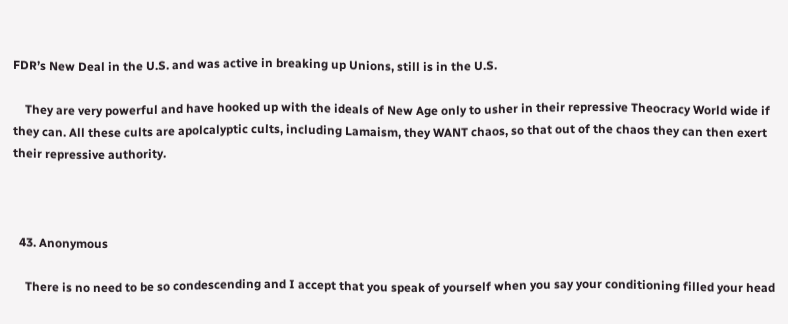FDR’s New Deal in the U.S. and was active in breaking up Unions, still is in the U.S.

    They are very powerful and have hooked up with the ideals of New Age only to usher in their repressive Theocracy World wide if they can. All these cults are apolcalyptic cults, including Lamaism, they WANT chaos, so that out of the chaos they can then exert their repressive authority.



  43. Anonymous

    There is no need to be so condescending and I accept that you speak of yourself when you say your conditioning filled your head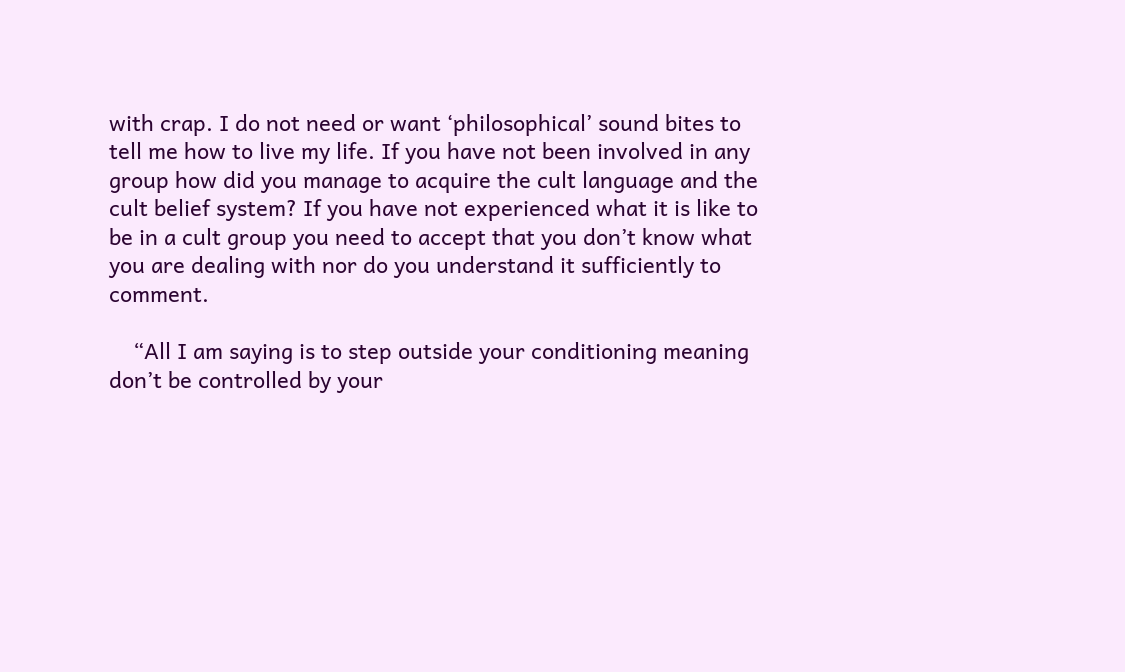with crap. I do not need or want ‘philosophical’ sound bites to tell me how to live my life. If you have not been involved in any group how did you manage to acquire the cult language and the cult belief system? If you have not experienced what it is like to be in a cult group you need to accept that you don’t know what you are dealing with nor do you understand it sufficiently to comment.

    “All I am saying is to step outside your conditioning meaning don’t be controlled by your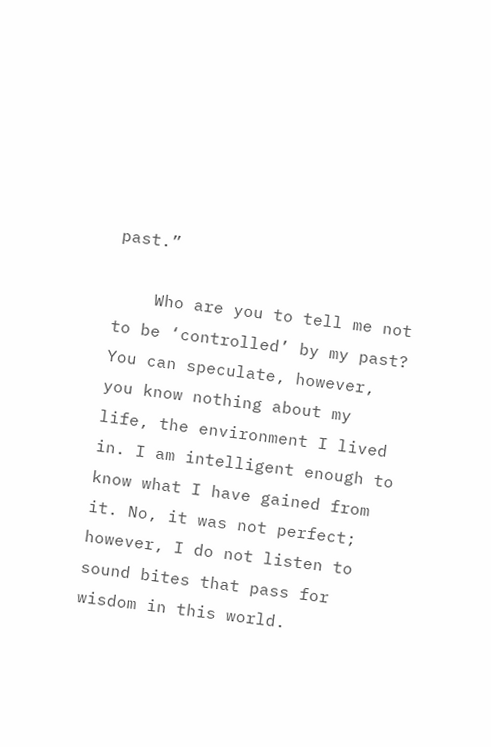past.”

    Who are you to tell me not to be ‘controlled’ by my past? You can speculate, however, you know nothing about my life, the environment I lived in. I am intelligent enough to know what I have gained from it. No, it was not perfect; however, I do not listen to sound bites that pass for wisdom in this world.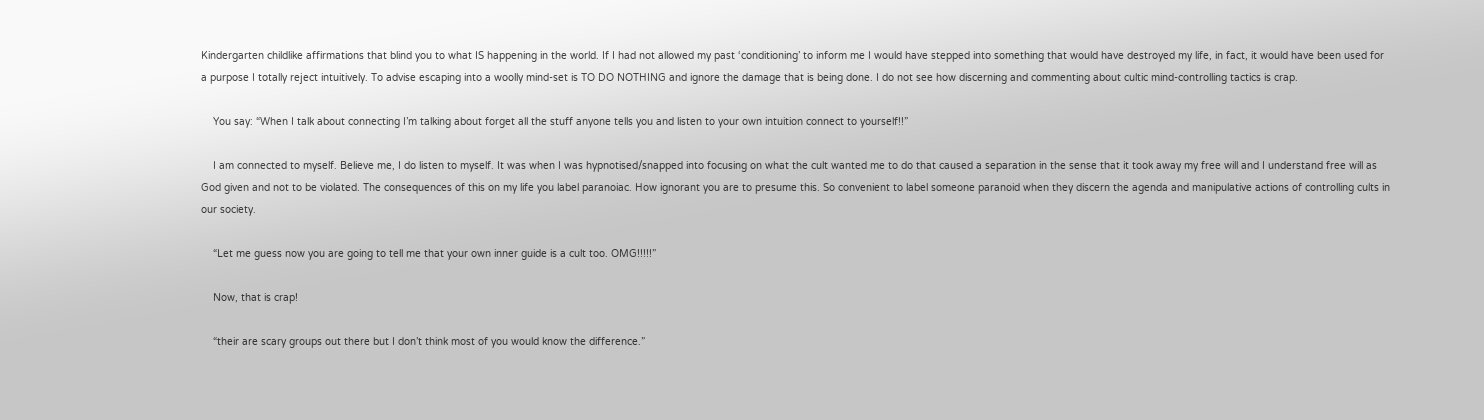Kindergarten childlike affirmations that blind you to what IS happening in the world. If I had not allowed my past ‘conditioning’ to inform me I would have stepped into something that would have destroyed my life, in fact, it would have been used for a purpose I totally reject intuitively. To advise escaping into a woolly mind-set is TO DO NOTHING and ignore the damage that is being done. I do not see how discerning and commenting about cultic mind-controlling tactics is crap.

    You say: “When I talk about connecting I’m talking about forget all the stuff anyone tells you and listen to your own intuition connect to yourself!!”

    I am connected to myself. Believe me, I do listen to myself. It was when I was hypnotised/snapped into focusing on what the cult wanted me to do that caused a separation in the sense that it took away my free will and I understand free will as God given and not to be violated. The consequences of this on my life you label paranoiac. How ignorant you are to presume this. So convenient to label someone paranoid when they discern the agenda and manipulative actions of controlling cults in our society.

    “Let me guess now you are going to tell me that your own inner guide is a cult too. OMG!!!!!”

    Now, that is crap!

    “their are scary groups out there but I don’t think most of you would know the difference.”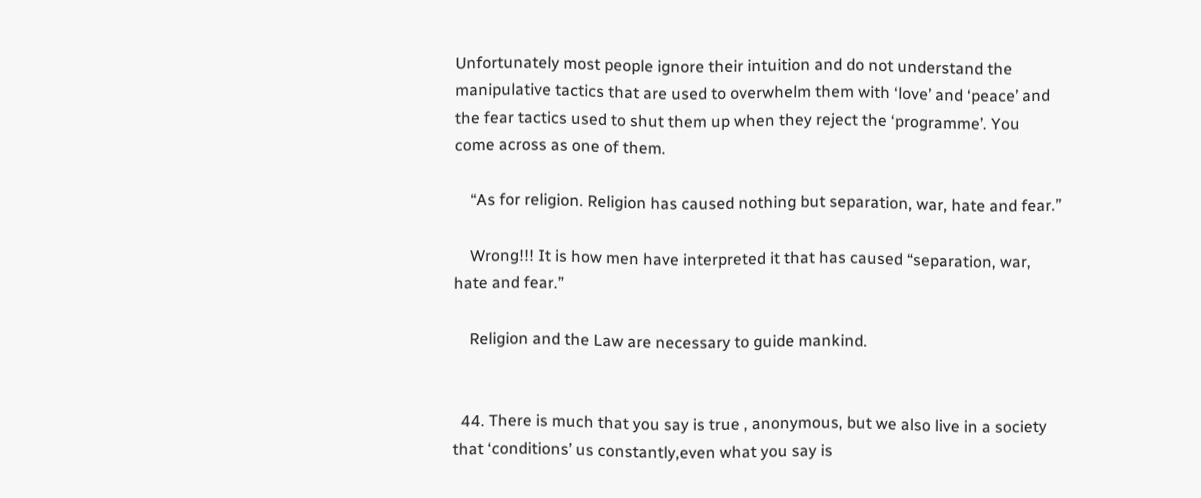Unfortunately most people ignore their intuition and do not understand the manipulative tactics that are used to overwhelm them with ‘love’ and ‘peace’ and the fear tactics used to shut them up when they reject the ‘programme’. You come across as one of them.

    “As for religion. Religion has caused nothing but separation, war, hate and fear.”

    Wrong!!! It is how men have interpreted it that has caused “separation, war, hate and fear.”

    Religion and the Law are necessary to guide mankind.


  44. There is much that you say is true , anonymous, but we also live in a society that ‘conditions’ us constantly,even what you say is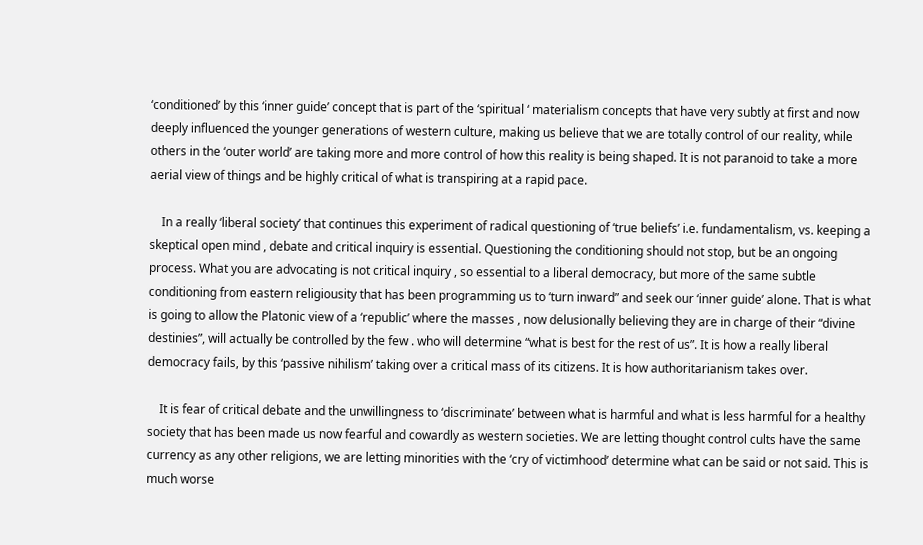‘conditioned’ by this ‘inner guide’ concept that is part of the ‘spiritual ‘ materialism concepts that have very subtly at first and now deeply influenced the younger generations of western culture, making us believe that we are totally control of our reality, while others in the ‘outer world’ are taking more and more control of how this reality is being shaped. It is not paranoid to take a more aerial view of things and be highly critical of what is transpiring at a rapid pace.

    In a really ‘liberal society’ that continues this experiment of radical questioning of ‘true beliefs’ i.e. fundamentalism, vs. keeping a skeptical open mind , debate and critical inquiry is essential. Questioning the conditioning should not stop, but be an ongoing process. What you are advocating is not critical inquiry , so essential to a liberal democracy, but more of the same subtle conditioning from eastern religiousity that has been programming us to ‘turn inward” and seek our ‘inner guide’ alone. That is what is going to allow the Platonic view of a ‘republic’ where the masses , now delusionally believing they are in charge of their “divine destinies”, will actually be controlled by the few . who will determine “what is best for the rest of us”. It is how a really liberal democracy fails, by this ‘passive nihilism’ taking over a critical mass of its citizens. It is how authoritarianism takes over.

    It is fear of critical debate and the unwillingness to ‘discriminate’ between what is harmful and what is less harmful for a healthy society that has been made us now fearful and cowardly as western societies. We are letting thought control cults have the same currency as any other religions, we are letting minorities with the ‘cry of victimhood’ determine what can be said or not said. This is much worse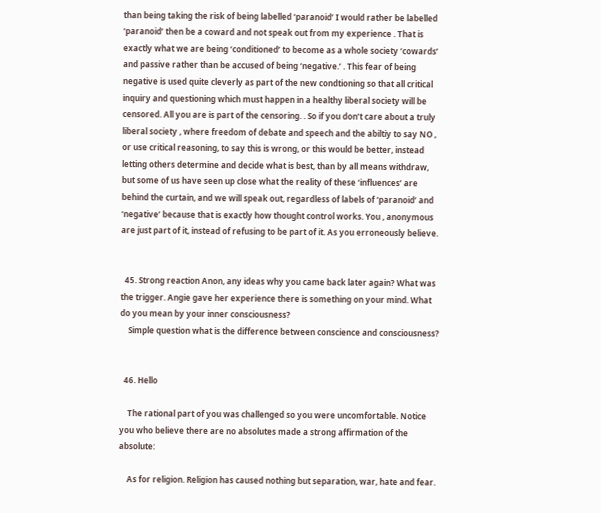than being taking the risk of being labelled ‘paranoid’ I would rather be labelled ‘paranoid’ then be a coward and not speak out from my experience . That is exactly what we are being ‘conditioned’ to become as a whole society ‘cowards’ and passive rather than be accused of being ‘negative.’ . This fear of being negative is used quite cleverly as part of the new condtioning so that all critical inquiry and questioning which must happen in a healthy liberal society will be censored. All you are is part of the censoring. . So if you don’t care about a truly liberal society , where freedom of debate and speech and the abiltiy to say NO , or use critical reasoning, to say this is wrong, or this would be better, instead letting others determine and decide what is best, than by all means withdraw, but some of us have seen up close what the reality of these ‘influences’ are behind the curtain, and we will speak out, regardless of labels of ‘paranoid’ and ‘negative’ because that is exactly how thought control works. You , anonymous are just part of it, instead of refusing to be part of it. As you erroneously believe.


  45. Strong reaction Anon, any ideas why you came back later again? What was the trigger. Angie gave her experience there is something on your mind. What do you mean by your inner consciousness?
    Simple question what is the difference between conscience and consciousness?


  46. Hello

    The rational part of you was challenged so you were uncomfortable. Notice you who believe there are no absolutes made a strong affirmation of the absolute:

    As for religion. Religion has caused nothing but separation, war, hate and fear.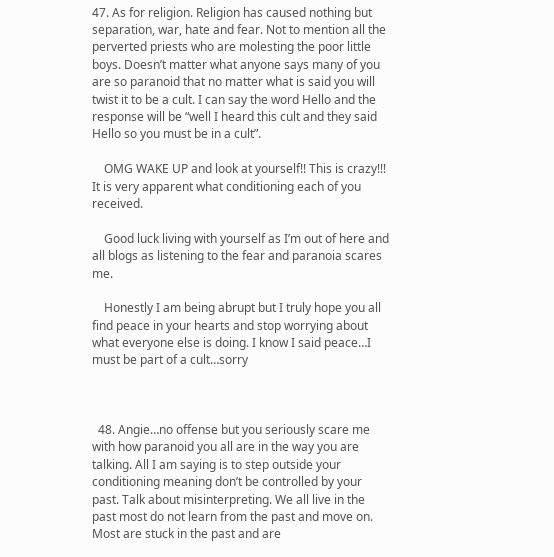47. As for religion. Religion has caused nothing but separation, war, hate and fear. Not to mention all the perverted priests who are molesting the poor little boys. Doesn’t matter what anyone says many of you are so paranoid that no matter what is said you will twist it to be a cult. I can say the word Hello and the response will be “well I heard this cult and they said Hello so you must be in a cult”.

    OMG WAKE UP and look at yourself!! This is crazy!!! It is very apparent what conditioning each of you received.

    Good luck living with yourself as I’m out of here and all blogs as listening to the fear and paranoia scares me.

    Honestly I am being abrupt but I truly hope you all find peace in your hearts and stop worrying about what everyone else is doing. I know I said peace…I must be part of a cult…sorry



  48. Angie…no offense but you seriously scare me with how paranoid you all are in the way you are talking. All I am saying is to step outside your conditioning meaning don’t be controlled by your past. Talk about misinterpreting. We all live in the past most do not learn from the past and move on. Most are stuck in the past and are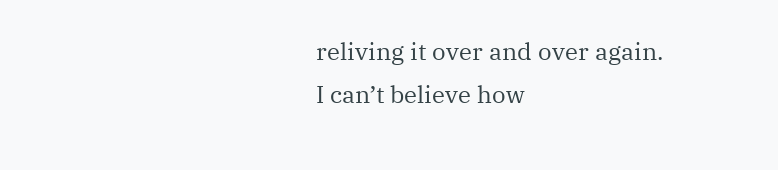reliving it over and over again. I can’t believe how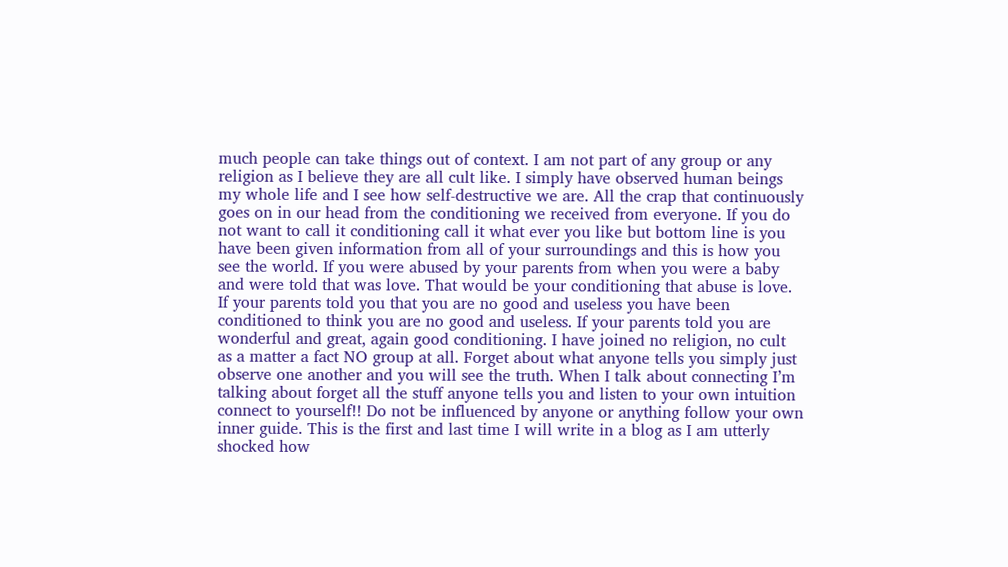much people can take things out of context. I am not part of any group or any religion as I believe they are all cult like. I simply have observed human beings my whole life and I see how self-destructive we are. All the crap that continuously goes on in our head from the conditioning we received from everyone. If you do not want to call it conditioning call it what ever you like but bottom line is you have been given information from all of your surroundings and this is how you see the world. If you were abused by your parents from when you were a baby and were told that was love. That would be your conditioning that abuse is love. If your parents told you that you are no good and useless you have been conditioned to think you are no good and useless. If your parents told you are wonderful and great, again good conditioning. I have joined no religion, no cult as a matter a fact NO group at all. Forget about what anyone tells you simply just observe one another and you will see the truth. When I talk about connecting I’m talking about forget all the stuff anyone tells you and listen to your own intuition connect to yourself!! Do not be influenced by anyone or anything follow your own inner guide. This is the first and last time I will write in a blog as I am utterly shocked how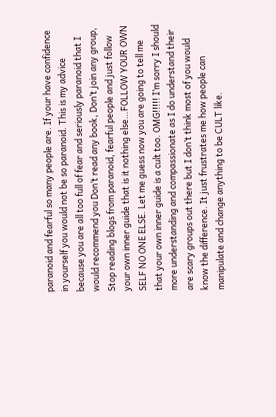paranoid and fearful so many people are. If your have confidence in yourself you would not be so paranoid. This is my advice because you are all too full of fear and seriously paranoid that I would recommend you Don’t read any book, Don’t join any group, Stop reading blogs from paranoid, fearful people and just follow your own inner guide that is it nothing else…FOLLOW YOUR OWN SELF NO ONE ELSE. Let me guess now you are going to tell me that your own inner guide is a cult too. OMG!!!!! I’m sorry I should more understanding and compassionate as I do understand their are scary groups out there but I don’t think most of you would know the difference. It just frustrates me how people can manipulate and change anything to be CULT like.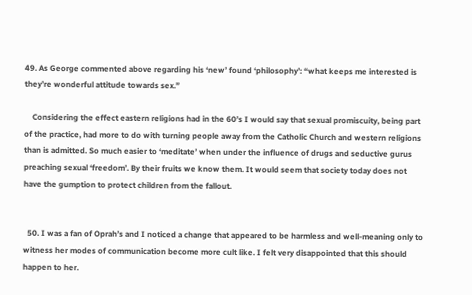49. As George commented above regarding his ‘new’ found ‘philosophy’: “what keeps me interested is they’re wonderful attitude towards sex.”

    Considering the effect eastern religions had in the 60’s I would say that sexual promiscuity, being part of the practice, had more to do with turning people away from the Catholic Church and western religions than is admitted. So much easier to ‘meditate’ when under the influence of drugs and seductive gurus preaching sexual ‘freedom’. By their fruits we know them. It would seem that society today does not have the gumption to protect children from the fallout.


  50. I was a fan of Oprah’s and I noticed a change that appeared to be harmless and well-meaning only to witness her modes of communication become more cult like. I felt very disappointed that this should happen to her.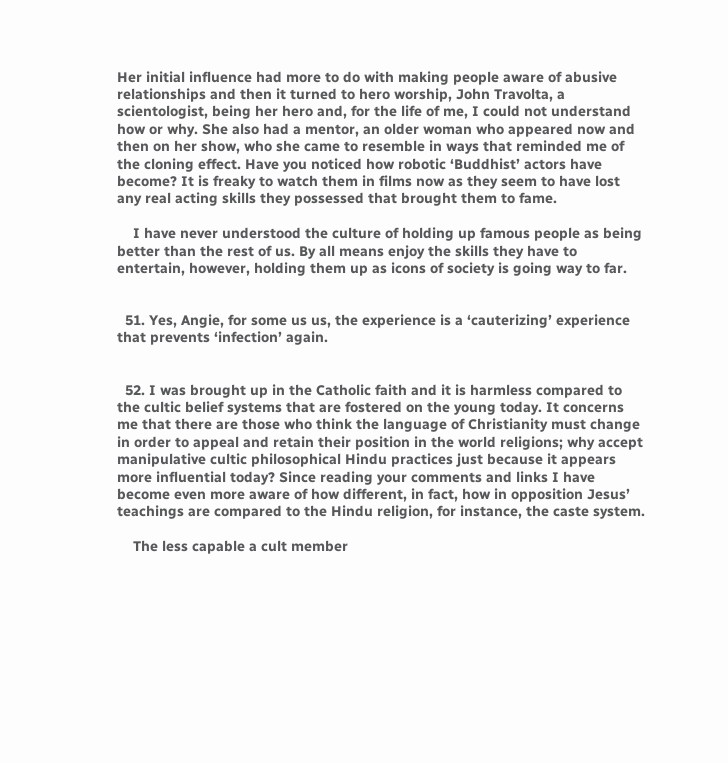Her initial influence had more to do with making people aware of abusive relationships and then it turned to hero worship, John Travolta, a scientologist, being her hero and, for the life of me, I could not understand how or why. She also had a mentor, an older woman who appeared now and then on her show, who she came to resemble in ways that reminded me of the cloning effect. Have you noticed how robotic ‘Buddhist’ actors have become? It is freaky to watch them in films now as they seem to have lost any real acting skills they possessed that brought them to fame.

    I have never understood the culture of holding up famous people as being better than the rest of us. By all means enjoy the skills they have to entertain, however, holding them up as icons of society is going way to far.


  51. Yes, Angie, for some us us, the experience is a ‘cauterizing’ experience that prevents ‘infection’ again.


  52. I was brought up in the Catholic faith and it is harmless compared to the cultic belief systems that are fostered on the young today. It concerns me that there are those who think the language of Christianity must change in order to appeal and retain their position in the world religions; why accept manipulative cultic philosophical Hindu practices just because it appears more influential today? Since reading your comments and links I have become even more aware of how different, in fact, how in opposition Jesus’ teachings are compared to the Hindu religion, for instance, the caste system.

    The less capable a cult member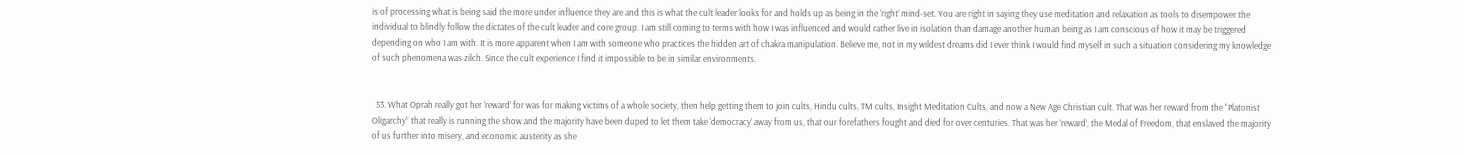is of processing what is being said the more under influence they are and this is what the cult leader looks for and holds up as being in the ‘right’ mind-set. You are right in saying they use meditation and relaxation as tools to disempower the individual to blindly follow the dictates of the cult leader and core group. I am still coming to terms with how I was influenced and would rather live in isolation than damage another human being as I am conscious of how it may be triggered depending on who I am with. It is more apparent when I am with someone who practices the hidden art of chakra manipulation. Believe me, not in my wildest dreams did I ever think I would find myself in such a situation considering my knowledge of such phenomena was zilch. Since the cult experience I find it impossible to be in similar environments.


  53. What Oprah really got her ‘reward’ for was for making victims of a whole society, then help getting them to join cults, Hindu cults, TM cults, Insight Meditation Cults, and now a New Age Christian cult. That was her reward from the “Platonist Oligarchy” that really is running the show and the majority have been duped to let them take ‘democracy’ away from us, that our forefathers fought and died for over centuries. That was her ‘reward’, the Medal of Freedom, that enslaved the majority of us further into misery, and economic austerity as she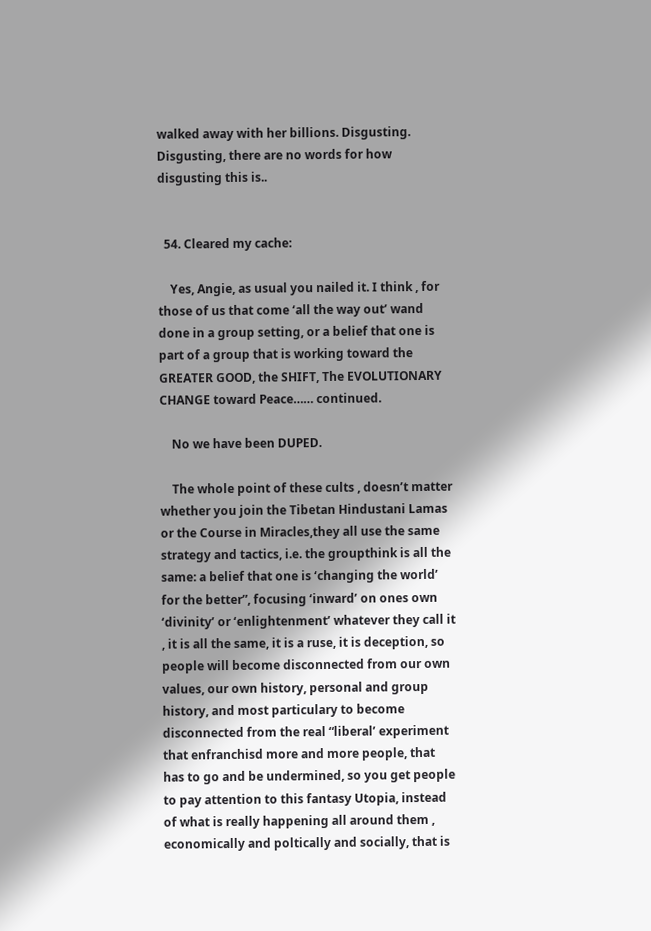walked away with her billions. Disgusting. Disgusting, there are no words for how disgusting this is..


  54. Cleared my cache:

    Yes, Angie, as usual you nailed it. I think , for those of us that come ‘all the way out’ wand done in a group setting, or a belief that one is part of a group that is working toward the GREATER GOOD, the SHIFT, The EVOLUTIONARY CHANGE toward Peace…… continued.

    No we have been DUPED.

    The whole point of these cults , doesn’t matter whether you join the Tibetan Hindustani Lamas or the Course in Miracles,they all use the same strategy and tactics, i.e. the groupthink is all the same: a belief that one is ‘changing the world’ for the better”, focusing ‘inward’ on ones own ‘divinity’ or ‘enlightenment’ whatever they call it , it is all the same, it is a ruse, it is deception, so people will become disconnected from our own values, our own history, personal and group history, and most particulary to become disconnected from the real “liberal’ experiment that enfranchisd more and more people, that has to go and be undermined, so you get people to pay attention to this fantasy Utopia, instead of what is really happening all around them , economically and poltically and socially, that is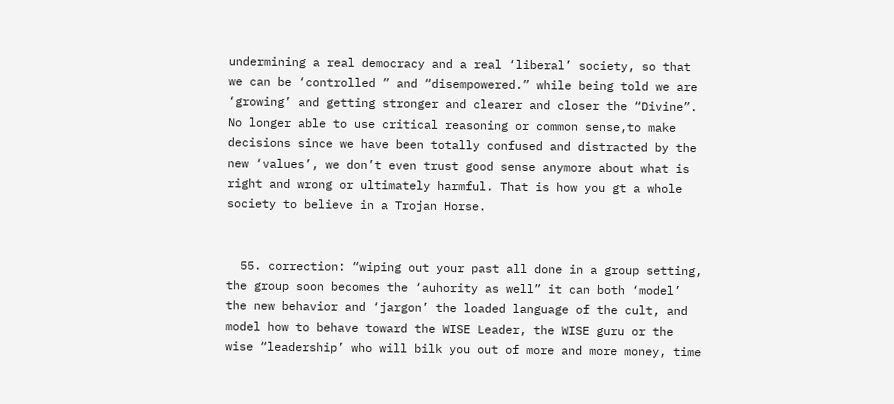undermining a real democracy and a real ‘liberal’ society, so that we can be ‘controlled ” and “disempowered.” while being told we are ‘growing’ and getting stronger and clearer and closer the “Divine”. No longer able to use critical reasoning or common sense,to make decisions since we have been totally confused and distracted by the new ‘values’, we don’t even trust good sense anymore about what is right and wrong or ultimately harmful. That is how you gt a whole society to believe in a Trojan Horse.


  55. correction: “wiping out your past all done in a group setting, the group soon becomes the ‘auhority as well” it can both ‘model’ the new behavior and ‘jargon’ the loaded language of the cult, and model how to behave toward the WISE Leader, the WISE guru or the wise “leadership’ who will bilk you out of more and more money, time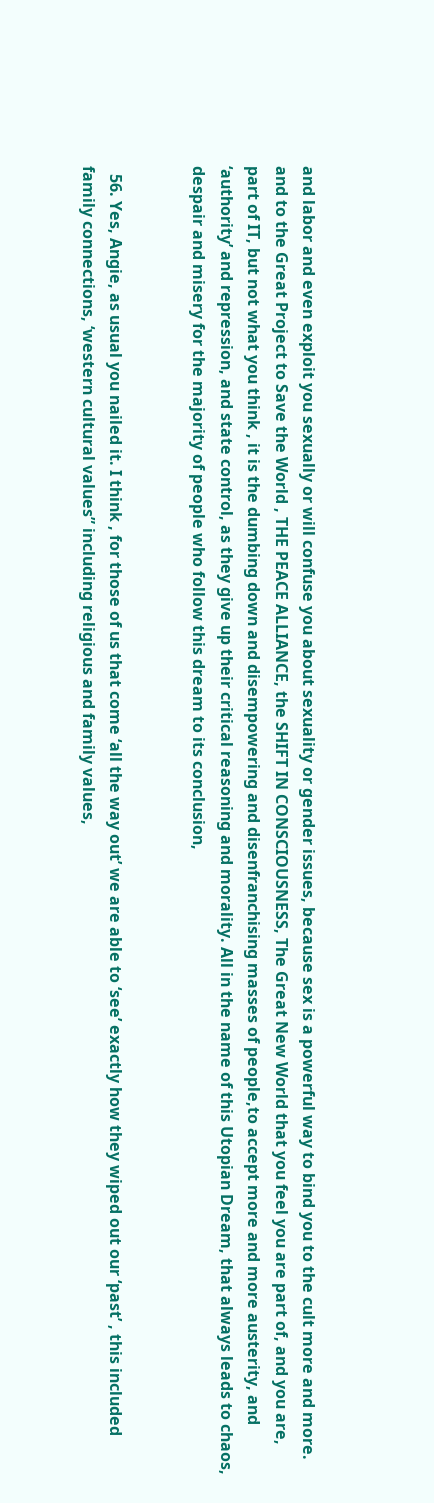and labor and even exploit you sexually or will confuse you about sexuality or gender issues, because sex is a powerful way to bind you to the cult more and more. and to the Great Project to Save the World , THE PEACE ALLIANCE, the SHIFT IN CONSCIOUSNESS, The Great New World that you feel you are part of, and you are, part of IT, but not what you think , it is the dumbing down and disempowering and disenfranchising masses of people,to accept more and more austerity, and ‘authority’ and repression, and state control, as they give up their critical reasoning and morality. All in the name of this Utopian Dream, that always leads to chaos, despair and misery for the majority of people who follow this dream to its conclusion,


  56. Yes, Angie, as usual you nailed it. I think , for those of us that come ‘all the way out’ we are able to ‘see’ exactly how they wiped out our ‘past’ , this included family connections, ‘western cultural values” including religious and family values,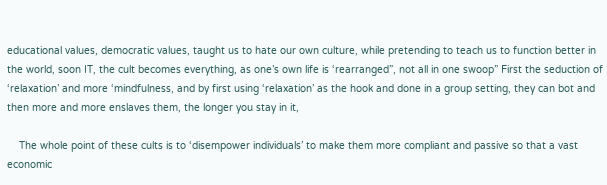educational values, democratic values, taught us to hate our own culture, while pretending to teach us to function better in the world, soon IT, the cult becomes everything, as one’s own life is ‘rearranged”, not all in one swoop” First the seduction of ‘relaxation’ and more ‘mindfulness, and by first using ‘relaxation’ as the hook and done in a group setting, they can bot and then more and more enslaves them, the longer you stay in it,

    The whole point of these cults is to ‘disempower individuals’ to make them more compliant and passive so that a vast economic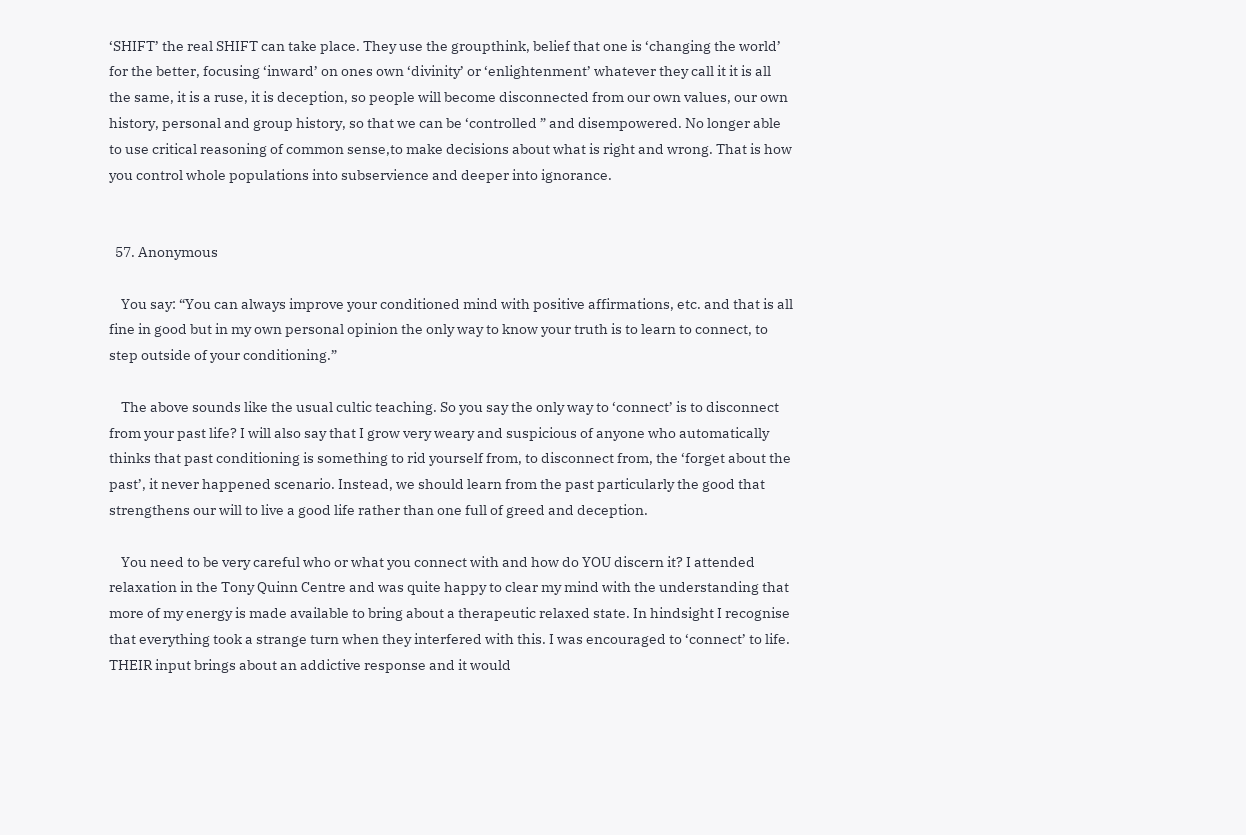‘SHIFT’ the real SHIFT can take place. They use the groupthink, belief that one is ‘changing the world’ for the better, focusing ‘inward’ on ones own ‘divinity’ or ‘enlightenment’ whatever they call it it is all the same, it is a ruse, it is deception, so people will become disconnected from our own values, our own history, personal and group history, so that we can be ‘controlled ” and disempowered. No longer able to use critical reasoning of common sense,to make decisions about what is right and wrong. That is how you control whole populations into subservience and deeper into ignorance.


  57. Anonymous

    You say: “You can always improve your conditioned mind with positive affirmations, etc. and that is all fine in good but in my own personal opinion the only way to know your truth is to learn to connect, to step outside of your conditioning.”

    The above sounds like the usual cultic teaching. So you say the only way to ‘connect’ is to disconnect from your past life? I will also say that I grow very weary and suspicious of anyone who automatically thinks that past conditioning is something to rid yourself from, to disconnect from, the ‘forget about the past’, it never happened scenario. Instead, we should learn from the past particularly the good that strengthens our will to live a good life rather than one full of greed and deception.

    You need to be very careful who or what you connect with and how do YOU discern it? I attended relaxation in the Tony Quinn Centre and was quite happy to clear my mind with the understanding that more of my energy is made available to bring about a therapeutic relaxed state. In hindsight I recognise that everything took a strange turn when they interfered with this. I was encouraged to ‘connect’ to life. THEIR input brings about an addictive response and it would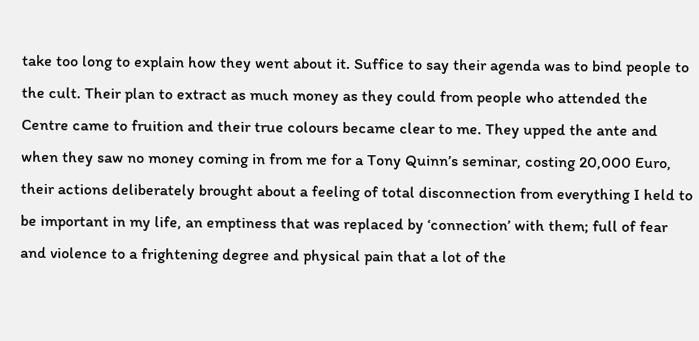take too long to explain how they went about it. Suffice to say their agenda was to bind people to the cult. Their plan to extract as much money as they could from people who attended the Centre came to fruition and their true colours became clear to me. They upped the ante and when they saw no money coming in from me for a Tony Quinn’s seminar, costing 20,000 Euro, their actions deliberately brought about a feeling of total disconnection from everything I held to be important in my life, an emptiness that was replaced by ‘connection’ with them; full of fear and violence to a frightening degree and physical pain that a lot of the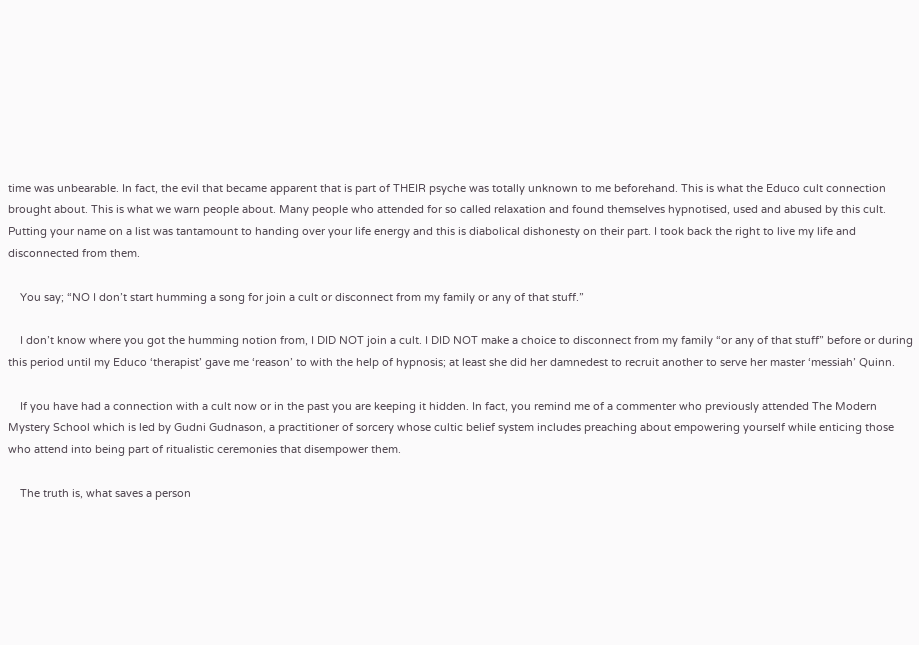time was unbearable. In fact, the evil that became apparent that is part of THEIR psyche was totally unknown to me beforehand. This is what the Educo cult connection brought about. This is what we warn people about. Many people who attended for so called relaxation and found themselves hypnotised, used and abused by this cult. Putting your name on a list was tantamount to handing over your life energy and this is diabolical dishonesty on their part. I took back the right to live my life and disconnected from them.

    You say; “NO I don’t start humming a song for join a cult or disconnect from my family or any of that stuff.”

    I don’t know where you got the humming notion from, I DID NOT join a cult. I DID NOT make a choice to disconnect from my family “or any of that stuff” before or during this period until my Educo ‘therapist’ gave me ‘reason’ to with the help of hypnosis; at least she did her damnedest to recruit another to serve her master ‘messiah’ Quinn.

    If you have had a connection with a cult now or in the past you are keeping it hidden. In fact, you remind me of a commenter who previously attended The Modern Mystery School which is led by Gudni Gudnason, a practitioner of sorcery whose cultic belief system includes preaching about empowering yourself while enticing those who attend into being part of ritualistic ceremonies that disempower them.

    The truth is, what saves a person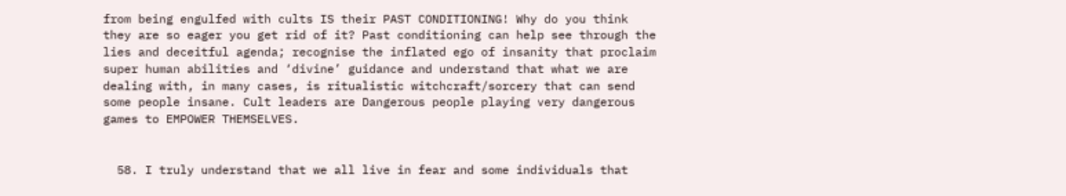from being engulfed with cults IS their PAST CONDITIONING! Why do you think they are so eager you get rid of it? Past conditioning can help see through the lies and deceitful agenda; recognise the inflated ego of insanity that proclaim super human abilities and ‘divine’ guidance and understand that what we are dealing with, in many cases, is ritualistic witchcraft/sorcery that can send some people insane. Cult leaders are Dangerous people playing very dangerous games to EMPOWER THEMSELVES.


  58. I truly understand that we all live in fear and some individuals that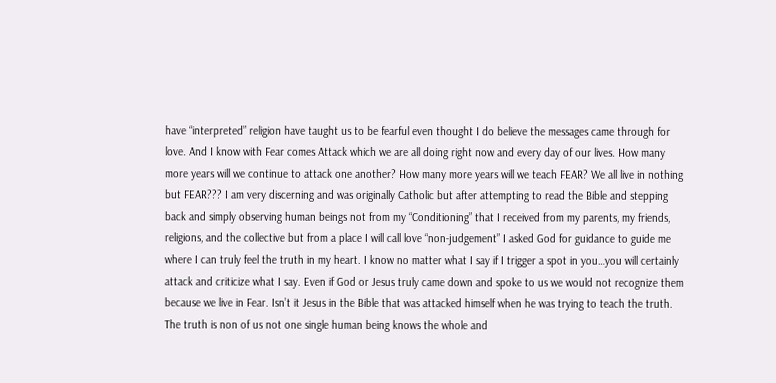have “interpreted” religion have taught us to be fearful even thought I do believe the messages came through for love. And I know with Fear comes Attack which we are all doing right now and every day of our lives. How many more years will we continue to attack one another? How many more years will we teach FEAR? We all live in nothing but FEAR??? I am very discerning and was originally Catholic but after attempting to read the Bible and stepping back and simply observing human beings not from my “Conditioning” that I received from my parents, my friends, religions, and the collective but from a place I will call love “non-judgement” I asked God for guidance to guide me where I can truly feel the truth in my heart. I know no matter what I say if I trigger a spot in you…you will certainly attack and criticize what I say. Even if God or Jesus truly came down and spoke to us we would not recognize them because we live in Fear. Isn’t it Jesus in the Bible that was attacked himself when he was trying to teach the truth. The truth is non of us not one single human being knows the whole and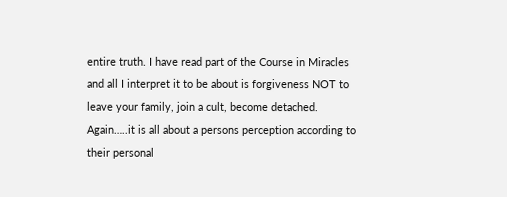entire truth. I have read part of the Course in Miracles and all I interpret it to be about is forgiveness NOT to leave your family, join a cult, become detached. Again…..it is all about a persons perception according to their personal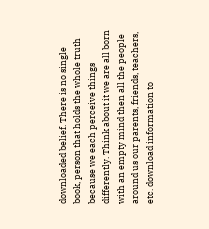downloaded belief. There is no single book, person that holds the whole truth because we each perceive things differently. Think about it we are all born with an empty mind then all the people around us our parents, friends, teachers, etc. download information to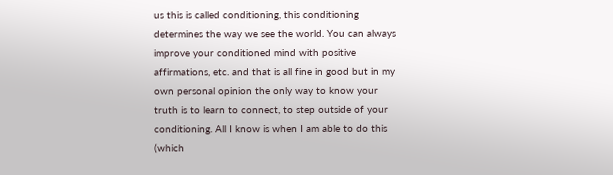us this is called conditioning, this conditioning determines the way we see the world. You can always improve your conditioned mind with positive affirmations, etc. and that is all fine in good but in my own personal opinion the only way to know your truth is to learn to connect, to step outside of your conditioning. All I know is when I am able to do this (which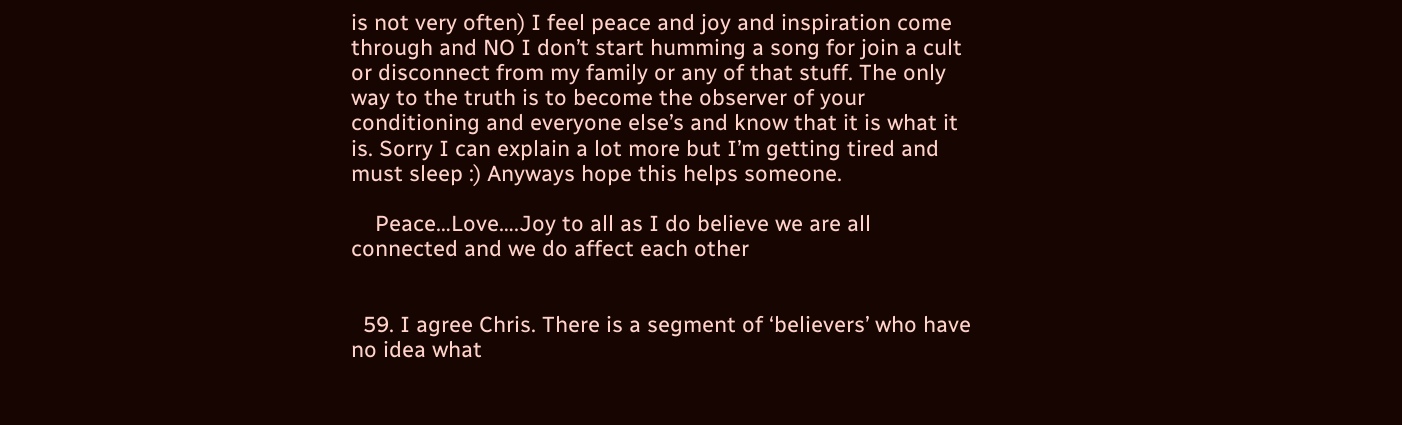is not very often) I feel peace and joy and inspiration come through and NO I don’t start humming a song for join a cult or disconnect from my family or any of that stuff. The only way to the truth is to become the observer of your conditioning and everyone else’s and know that it is what it is. Sorry I can explain a lot more but I’m getting tired and must sleep :) Anyways hope this helps someone.

    Peace…Love….Joy to all as I do believe we are all connected and we do affect each other


  59. I agree Chris. There is a segment of ‘believers’ who have no idea what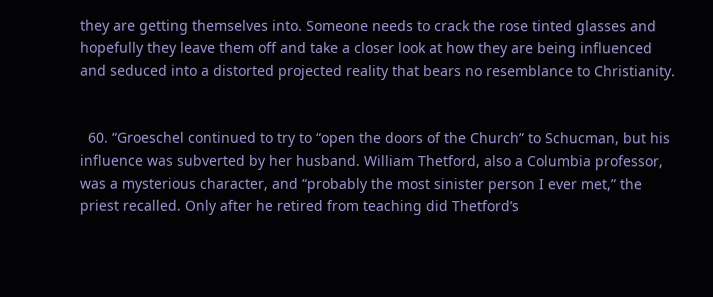they are getting themselves into. Someone needs to crack the rose tinted glasses and hopefully they leave them off and take a closer look at how they are being influenced and seduced into a distorted projected reality that bears no resemblance to Christianity.


  60. “Groeschel continued to try to “open the doors of the Church” to Schucman, but his influence was subverted by her husband. William Thetford, also a Columbia professor, was a mysterious character, and “probably the most sinister person I ever met,” the priest recalled. Only after he retired from teaching did Thetford’s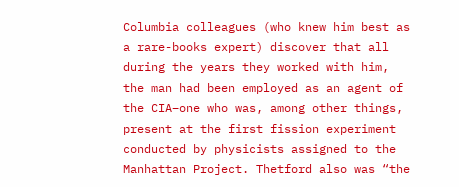Columbia colleagues (who knew him best as a rare-books expert) discover that all during the years they worked with him, the man had been employed as an agent of the CIA–one who was, among other things, present at the first fission experiment conducted by physicists assigned to the Manhattan Project. Thetford also was “the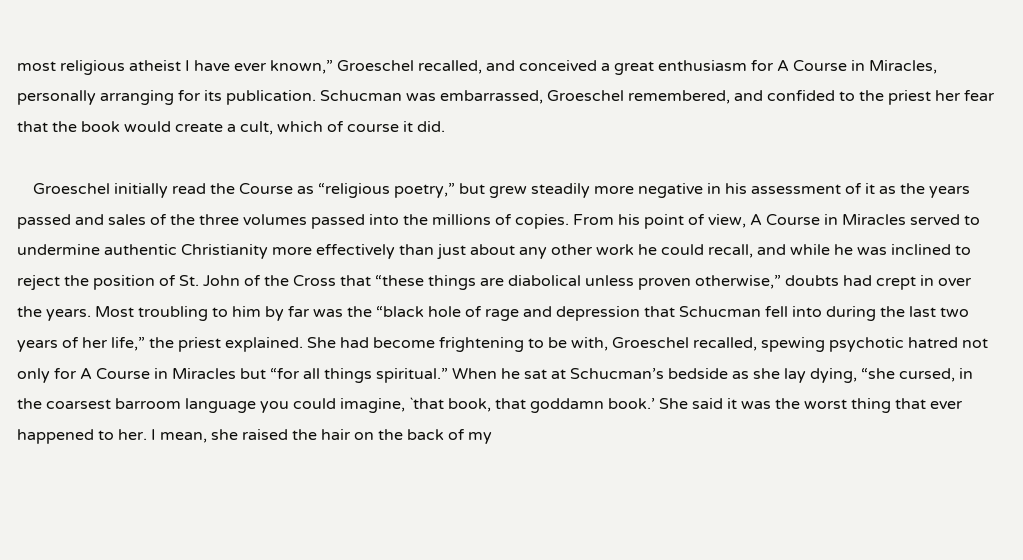most religious atheist I have ever known,” Groeschel recalled, and conceived a great enthusiasm for A Course in Miracles, personally arranging for its publication. Schucman was embarrassed, Groeschel remembered, and confided to the priest her fear that the book would create a cult, which of course it did.

    Groeschel initially read the Course as “religious poetry,” but grew steadily more negative in his assessment of it as the years passed and sales of the three volumes passed into the millions of copies. From his point of view, A Course in Miracles served to undermine authentic Christianity more effectively than just about any other work he could recall, and while he was inclined to reject the position of St. John of the Cross that “these things are diabolical unless proven otherwise,” doubts had crept in over the years. Most troubling to him by far was the “black hole of rage and depression that Schucman fell into during the last two years of her life,” the priest explained. She had become frightening to be with, Groeschel recalled, spewing psychotic hatred not only for A Course in Miracles but “for all things spiritual.” When he sat at Schucman’s bedside as she lay dying, “she cursed, in the coarsest barroom language you could imagine, `that book, that goddamn book.’ She said it was the worst thing that ever happened to her. I mean, she raised the hair on the back of my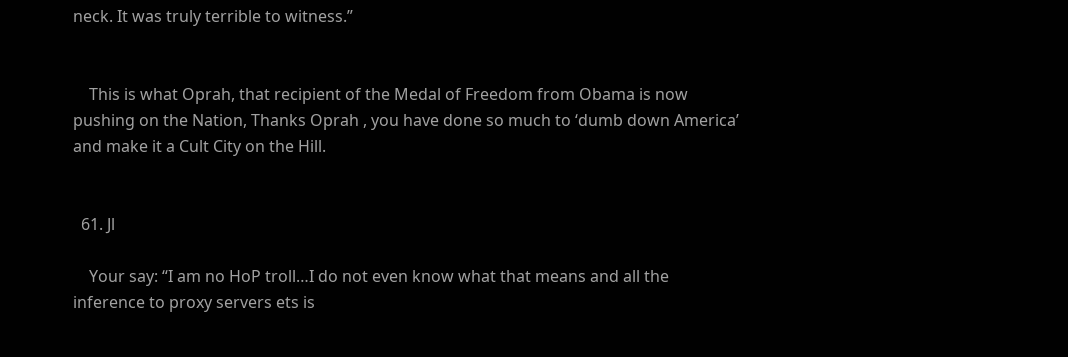neck. It was truly terrible to witness.”


    This is what Oprah, that recipient of the Medal of Freedom from Obama is now pushing on the Nation, Thanks Oprah , you have done so much to ‘dumb down America’ and make it a Cult City on the Hill.


  61. Jl

    Your say: “I am no HoP troll…I do not even know what that means and all the inference to proxy servers ets is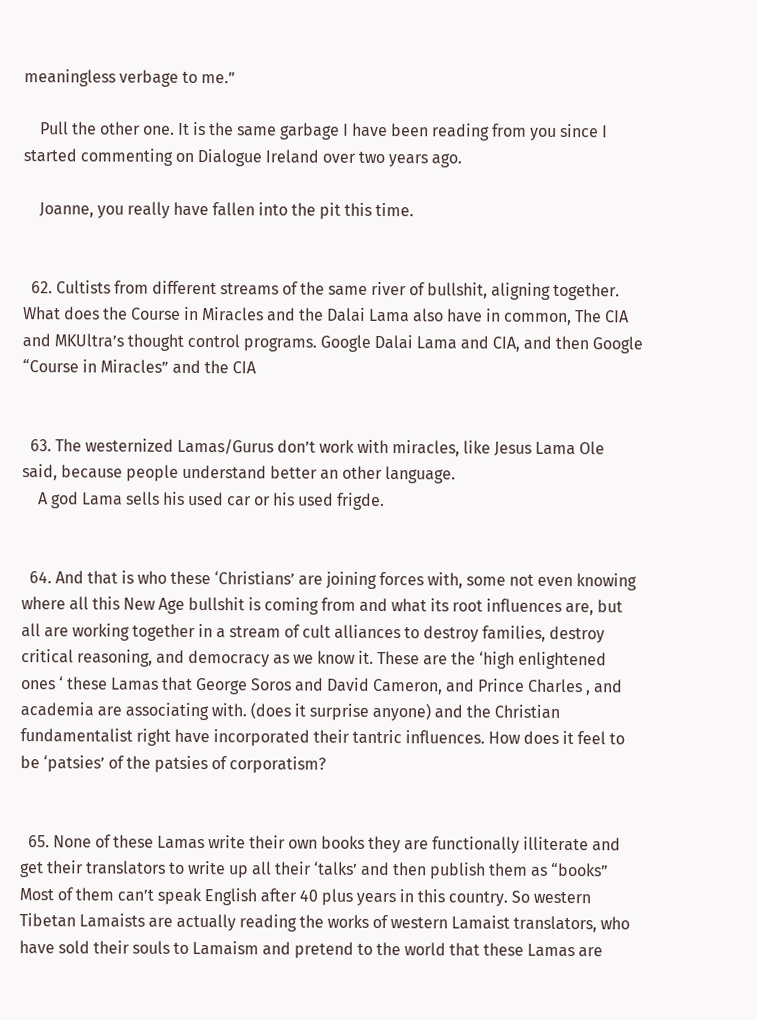meaningless verbage to me.”

    Pull the other one. It is the same garbage I have been reading from you since I started commenting on Dialogue Ireland over two years ago.

    Joanne, you really have fallen into the pit this time.


  62. Cultists from different streams of the same river of bullshit, aligning together. What does the Course in Miracles and the Dalai Lama also have in common, The CIA and MKUltra’s thought control programs. Google Dalai Lama and CIA, and then Google “Course in Miracles” and the CIA


  63. The westernized Lamas/Gurus don’t work with miracles, like Jesus Lama Ole said, because people understand better an other language.
    A god Lama sells his used car or his used frigde.


  64. And that is who these ‘Christians’ are joining forces with, some not even knowing where all this New Age bullshit is coming from and what its root influences are, but all are working together in a stream of cult alliances to destroy families, destroy critical reasoning, and democracy as we know it. These are the ‘high enlightened ones ‘ these Lamas that George Soros and David Cameron, and Prince Charles , and academia are associating with. (does it surprise anyone) and the Christian fundamentalist right have incorporated their tantric influences. How does it feel to be ‘patsies’ of the patsies of corporatism?


  65. None of these Lamas write their own books they are functionally illiterate and get their translators to write up all their ‘talks’ and then publish them as “books” Most of them can’t speak English after 40 plus years in this country. So western Tibetan Lamaists are actually reading the works of western Lamaist translators, who have sold their souls to Lamaism and pretend to the world that these Lamas are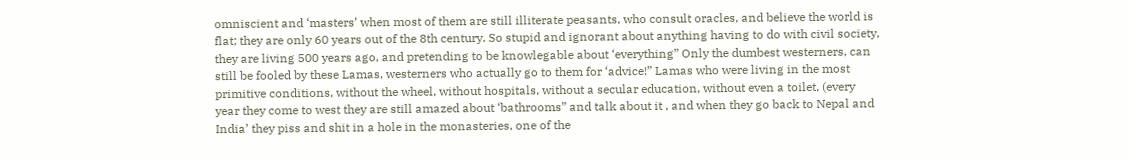omniscient and ‘masters’ when most of them are still illiterate peasants, who consult oracles, and believe the world is flat; they are only 60 years out of the 8th century. So stupid and ignorant about anything having to do with civil society, they are living 500 years ago, and pretending to be knowlegable about ‘everything” Only the dumbest westerners, can still be fooled by these Lamas, westerners who actually go to them for ‘advice!” Lamas who were living in the most primitive conditions, without the wheel, without hospitals, without a secular education, without even a toilet, (every year they come to west they are still amazed about ‘bathrooms” and talk about it , and when they go back to Nepal and India’ they piss and shit in a hole in the monasteries, one of the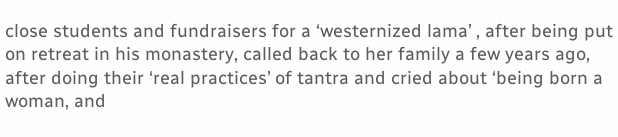close students and fundraisers for a ‘westernized lama’ , after being put on retreat in his monastery, called back to her family a few years ago, after doing their ‘real practices’ of tantra and cried about ‘being born a woman, and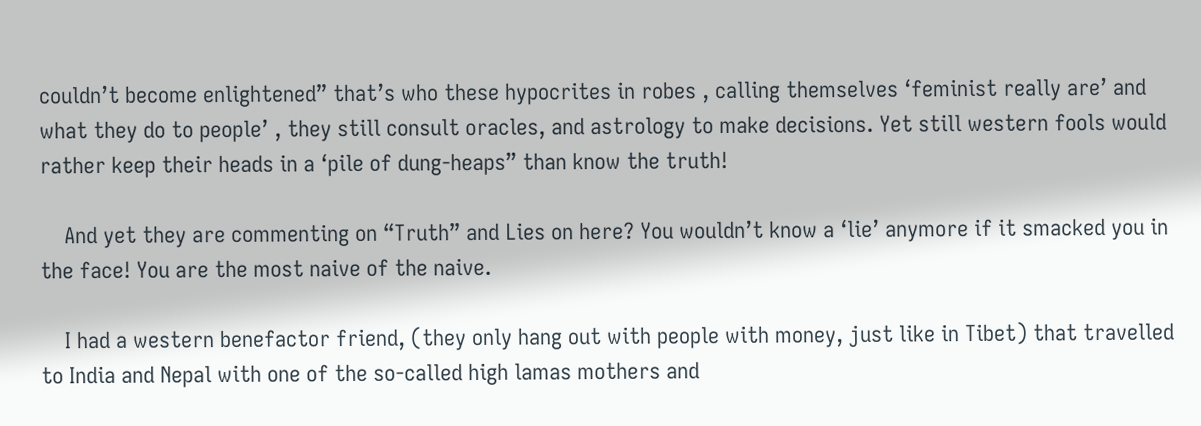couldn’t become enlightened” that’s who these hypocrites in robes , calling themselves ‘feminist really are’ and what they do to people’ , they still consult oracles, and astrology to make decisions. Yet still western fools would rather keep their heads in a ‘pile of dung-heaps” than know the truth!

    And yet they are commenting on “Truth” and Lies on here? You wouldn’t know a ‘lie’ anymore if it smacked you in the face! You are the most naive of the naive.

    I had a western benefactor friend, (they only hang out with people with money, just like in Tibet) that travelled to India and Nepal with one of the so-called high lamas mothers and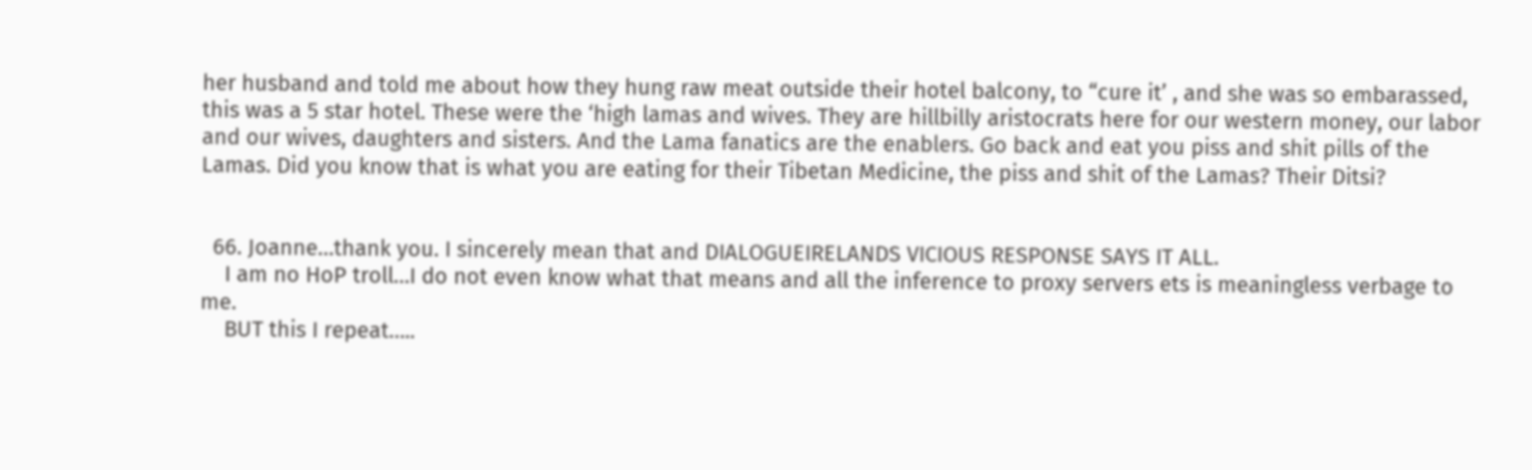her husband and told me about how they hung raw meat outside their hotel balcony, to “cure it’ , and she was so embarassed, this was a 5 star hotel. These were the ‘high lamas and wives. They are hillbilly aristocrats here for our western money, our labor and our wives, daughters and sisters. And the Lama fanatics are the enablers. Go back and eat you piss and shit pills of the Lamas. Did you know that is what you are eating for their Tibetan Medicine, the piss and shit of the Lamas? Their Ditsi?


  66. Joanne…thank you. I sincerely mean that and DIALOGUEIRELANDS VICIOUS RESPONSE SAYS IT ALL.
    I am no HoP troll…I do not even know what that means and all the inference to proxy servers ets is meaningless verbage to me.
    BUT this I repeat…..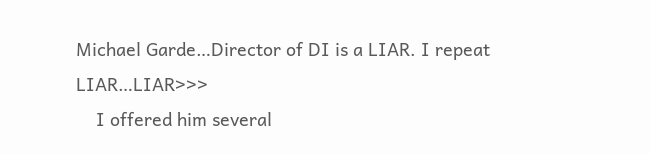Michael Garde…Director of DI is a LIAR. I repeat LIAR…LIAR>>>
    I offered him several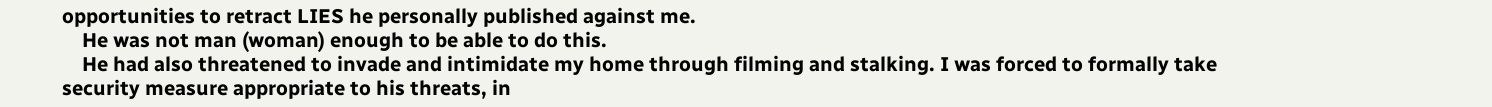opportunities to retract LIES he personally published against me.
    He was not man (woman) enough to be able to do this.
    He had also threatened to invade and intimidate my home through filming and stalking. I was forced to formally take security measure appropriate to his threats, in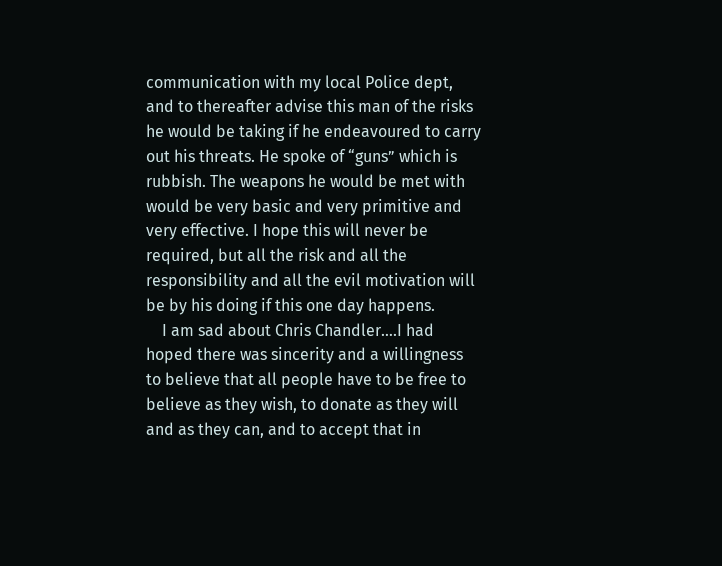communication with my local Police dept, and to thereafter advise this man of the risks he would be taking if he endeavoured to carry out his threats. He spoke of “guns” which is rubbish. The weapons he would be met with would be very basic and very primitive and very effective. I hope this will never be required, but all the risk and all the responsibility and all the evil motivation will be by his doing if this one day happens.
    I am sad about Chris Chandler….I had hoped there was sincerity and a willingness to believe that all people have to be free to believe as they wish, to donate as they will and as they can, and to accept that in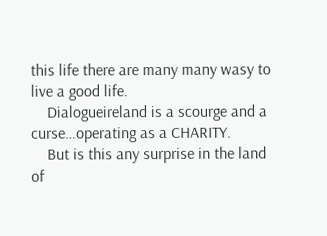this life there are many many wasy to live a good life.
    Dialogueireland is a scourge and a curse…operating as a CHARITY.
    But is this any surprise in the land of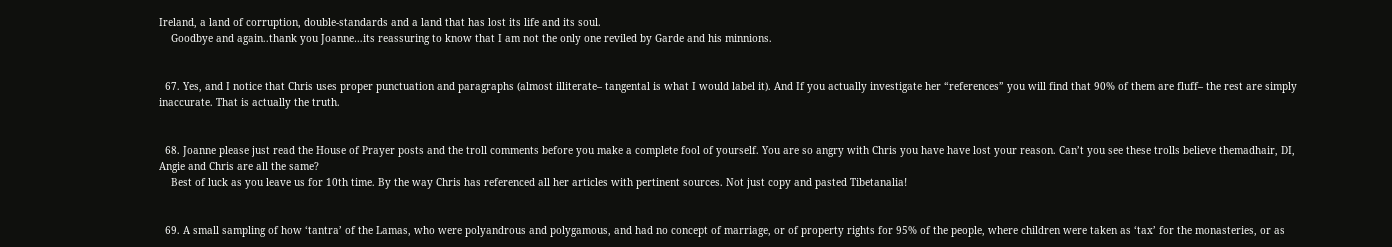Ireland, a land of corruption, double-standards and a land that has lost its life and its soul.
    Goodbye and again..thank you Joanne…its reassuring to know that I am not the only one reviled by Garde and his minnions.


  67. Yes, and I notice that Chris uses proper punctuation and paragraphs (almost illiterate– tangental is what I would label it). And If you actually investigate her “references” you will find that 90% of them are fluff– the rest are simply inaccurate. That is actually the truth.


  68. Joanne please just read the House of Prayer posts and the troll comments before you make a complete fool of yourself. You are so angry with Chris you have have lost your reason. Can’t you see these trolls believe themadhair, DI, Angie and Chris are all the same?
    Best of luck as you leave us for 10th time. By the way Chris has referenced all her articles with pertinent sources. Not just copy and pasted Tibetanalia!


  69. A small sampling of how ‘tantra’ of the Lamas, who were polyandrous and polygamous, and had no concept of marriage, or of property rights for 95% of the people, where children were taken as ‘tax’ for the monasteries, or as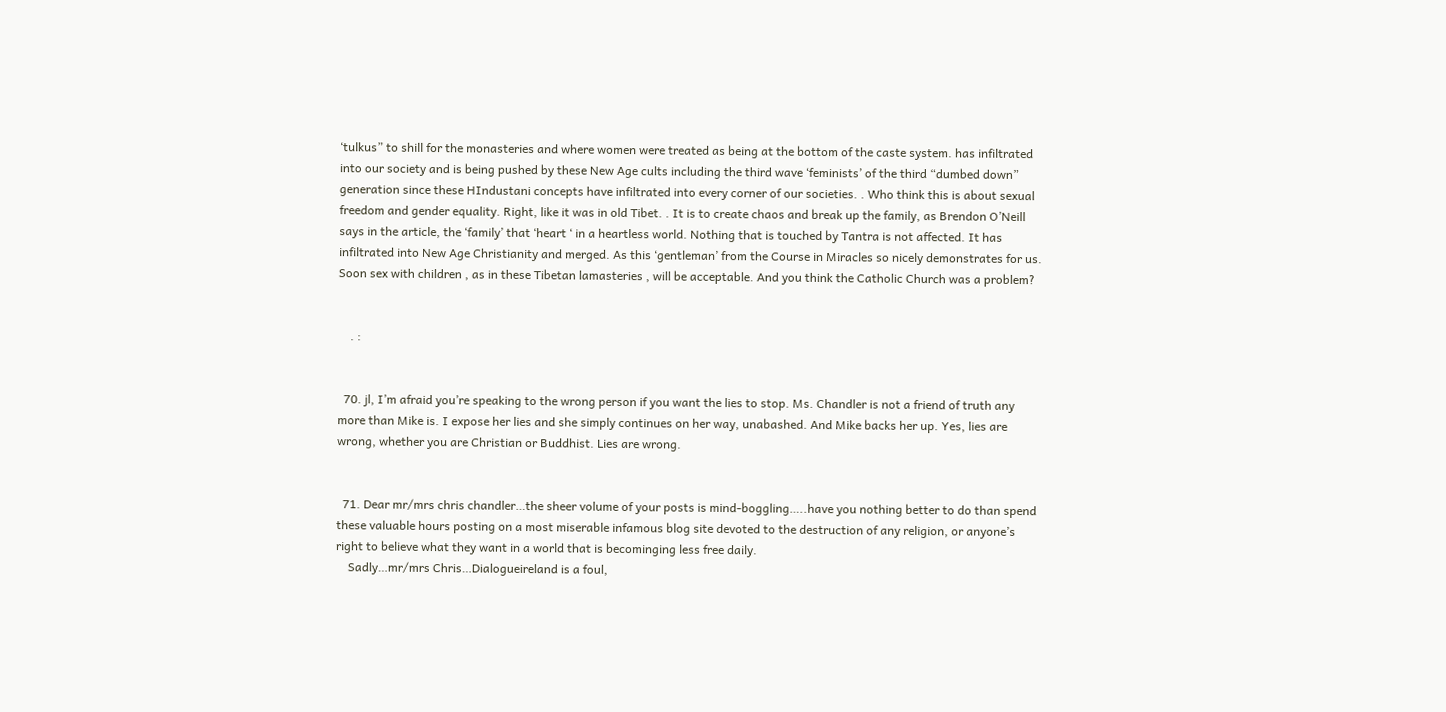‘tulkus” to shill for the monasteries and where women were treated as being at the bottom of the caste system. has infiltrated into our society and is being pushed by these New Age cults including the third wave ‘feminists’ of the third “dumbed down” generation since these HIndustani concepts have infiltrated into every corner of our societies. . Who think this is about sexual freedom and gender equality. Right, like it was in old Tibet. . It is to create chaos and break up the family, as Brendon O’Neill says in the article, the ‘family’ that ‘heart ‘ in a heartless world. Nothing that is touched by Tantra is not affected. It has infiltrated into New Age Christianity and merged. As this ‘gentleman’ from the Course in Miracles so nicely demonstrates for us. Soon sex with children , as in these Tibetan lamasteries , will be acceptable. And you think the Catholic Church was a problem?


    . :


  70. jl, I’m afraid you’re speaking to the wrong person if you want the lies to stop. Ms. Chandler is not a friend of truth any more than Mike is. I expose her lies and she simply continues on her way, unabashed. And Mike backs her up. Yes, lies are wrong, whether you are Christian or Buddhist. Lies are wrong.


  71. Dear mr/mrs chris chandler…the sheer volume of your posts is mind-boggling…..have you nothing better to do than spend these valuable hours posting on a most miserable infamous blog site devoted to the destruction of any religion, or anyone’s right to believe what they want in a world that is becominging less free daily.
    Sadly…mr/mrs Chris…Dialogueireland is a foul,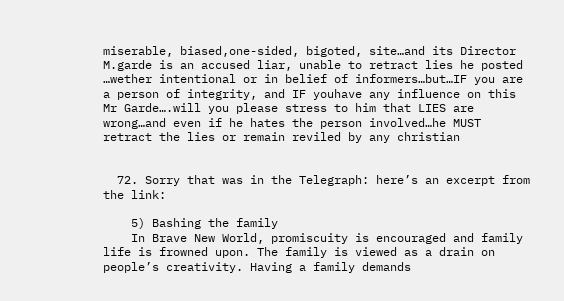miserable, biased,one-sided, bigoted, site…and its Director M.garde is an accused liar, unable to retract lies he posted …wether intentional or in belief of informers…but…IF you are a person of integrity, and IF youhave any influence on this Mr Garde….will you please stress to him that LIES are wrong…and even if he hates the person involved…he MUST retract the lies or remain reviled by any christian


  72. Sorry that was in the Telegraph: here’s an excerpt from the link:

    5) Bashing the family
    In Brave New World, promiscuity is encouraged and family life is frowned upon. The family is viewed as a drain on people’s creativity. Having a family demands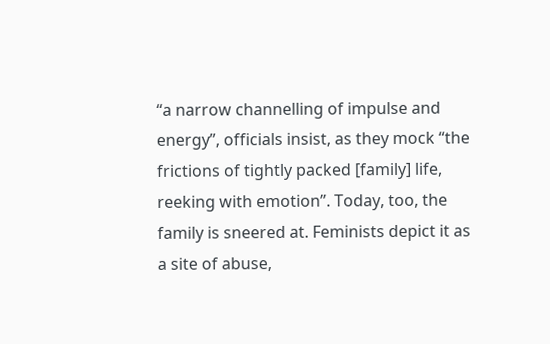“a narrow channelling of impulse and energy”, officials insist, as they mock “the frictions of tightly packed [family] life, reeking with emotion”. Today, too, the family is sneered at. Feminists depict it as a site of abuse,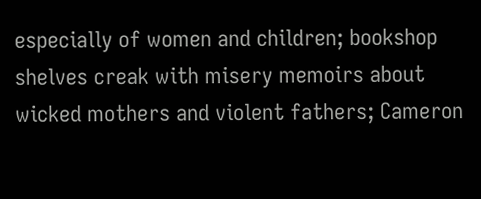especially of women and children; bookshop shelves creak with misery memoirs about wicked mothers and violent fathers; Cameron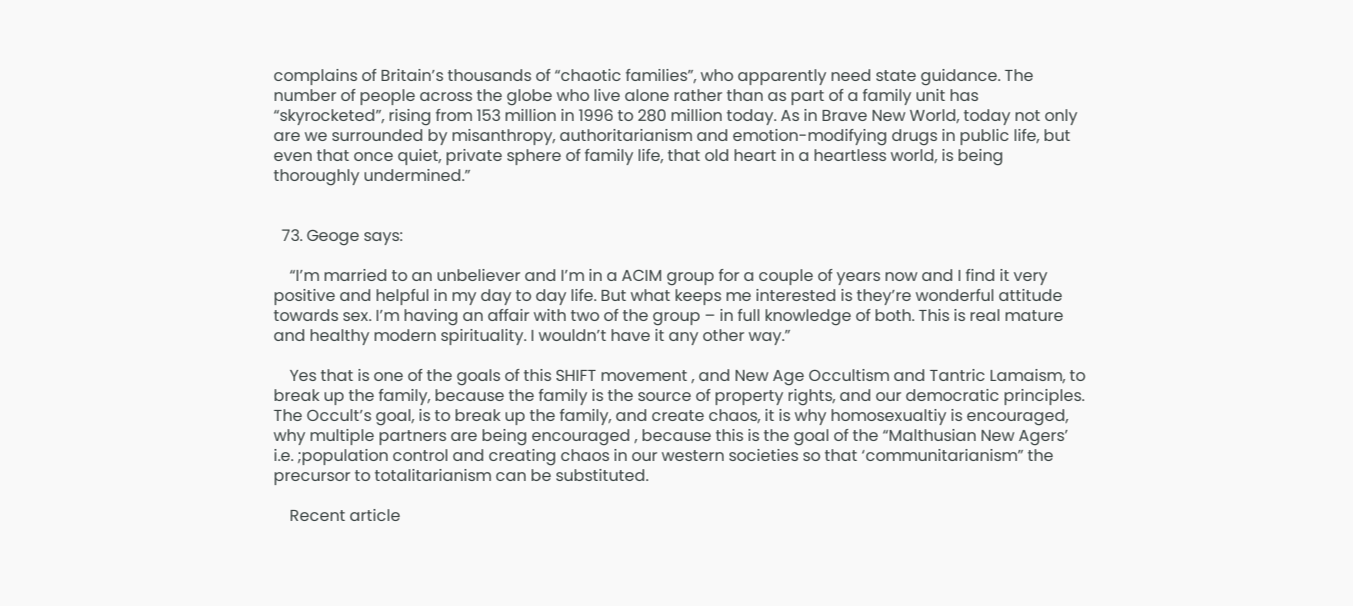complains of Britain’s thousands of “chaotic families”, who apparently need state guidance. The number of people across the globe who live alone rather than as part of a family unit has “skyrocketed”, rising from 153 million in 1996 to 280 million today. As in Brave New World, today not only are we surrounded by misanthropy, authoritarianism and emotion-modifying drugs in public life, but even that once quiet, private sphere of family life, that old heart in a heartless world, is being thoroughly undermined.”


  73. Geoge says:

    “I’m married to an unbeliever and I’m in a ACIM group for a couple of years now and I find it very positive and helpful in my day to day life. But what keeps me interested is they’re wonderful attitude towards sex. I’m having an affair with two of the group – in full knowledge of both. This is real mature and healthy modern spirituality. I wouldn’t have it any other way.”

    Yes that is one of the goals of this SHIFT movement , and New Age Occultism and Tantric Lamaism, to break up the family, because the family is the source of property rights, and our democratic principles. The Occult’s goal, is to break up the family, and create chaos, it is why homosexualtiy is encouraged, why multiple partners are being encouraged , because this is the goal of the “Malthusian New Agers’ i.e. ;population control and creating chaos in our western societies so that ‘communitarianism” the precursor to totalitarianism can be substituted.

    Recent article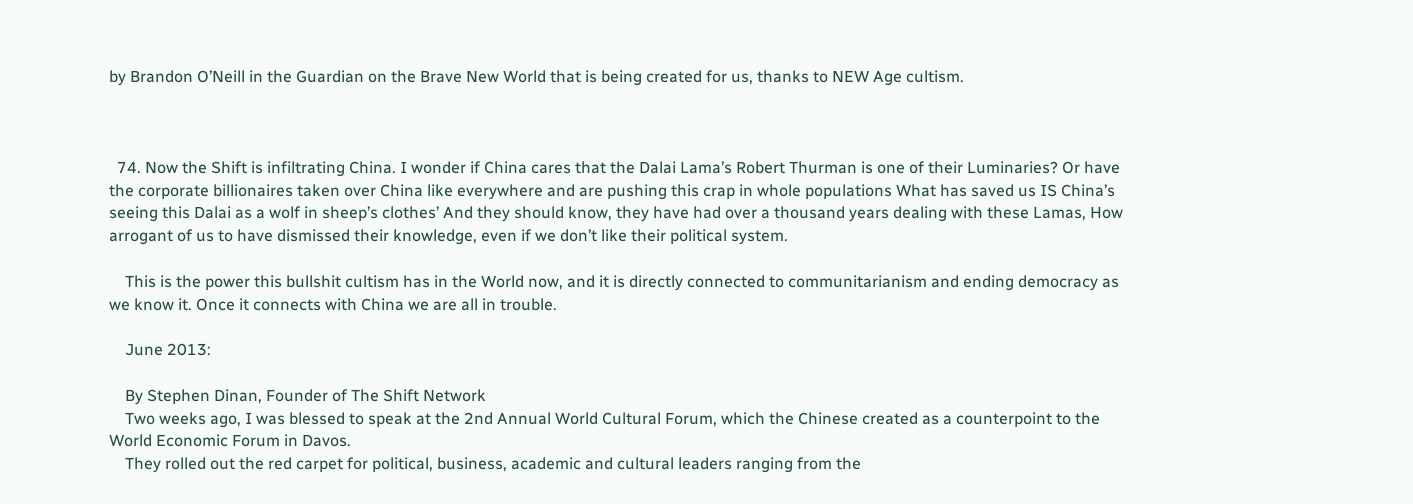by Brandon O’Neill in the Guardian on the Brave New World that is being created for us, thanks to NEW Age cultism.



  74. Now the Shift is infiltrating China. I wonder if China cares that the Dalai Lama’s Robert Thurman is one of their Luminaries? Or have the corporate billionaires taken over China like everywhere and are pushing this crap in whole populations What has saved us IS China’s seeing this Dalai as a wolf in sheep’s clothes’ And they should know, they have had over a thousand years dealing with these Lamas, How arrogant of us to have dismissed their knowledge, even if we don’t like their political system.

    This is the power this bullshit cultism has in the World now, and it is directly connected to communitarianism and ending democracy as we know it. Once it connects with China we are all in trouble.

    June 2013:

    By Stephen Dinan, Founder of The Shift Network
    Two weeks ago, I was blessed to speak at the 2nd Annual World Cultural Forum, which the Chinese created as a counterpoint to the World Economic Forum in Davos.
    They rolled out the red carpet for political, business, academic and cultural leaders ranging from the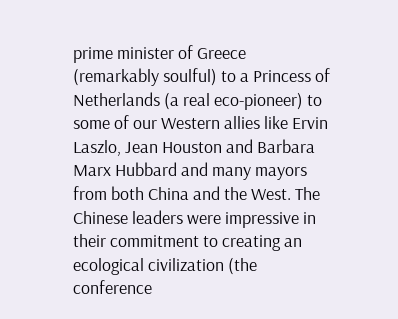prime minister of Greece (remarkably soulful) to a Princess of Netherlands (a real eco-pioneer) to some of our Western allies like Ervin Laszlo, Jean Houston and Barbara Marx Hubbard and many mayors from both China and the West. The Chinese leaders were impressive in their commitment to creating an ecological civilization (the conference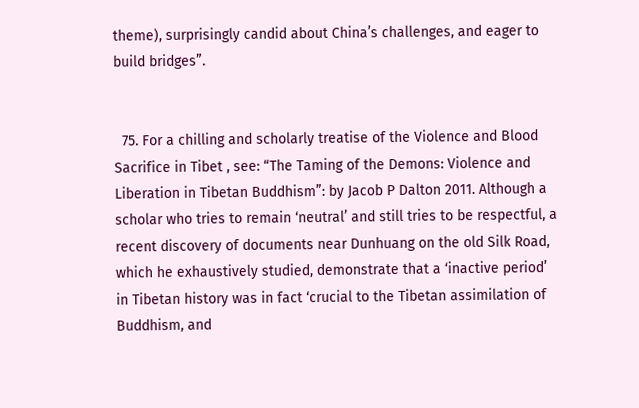theme), surprisingly candid about China’s challenges, and eager to build bridges”.


  75. For a chilling and scholarly treatise of the Violence and Blood Sacrifice in Tibet , see: “The Taming of the Demons: Violence and Liberation in Tibetan Buddhism”: by Jacob P Dalton 2011. Although a scholar who tries to remain ‘neutral’ and still tries to be respectful, a recent discovery of documents near Dunhuang on the old Silk Road, which he exhaustively studied, demonstrate that a ‘inactive period’ in Tibetan history was in fact ‘crucial to the Tibetan assimilation of Buddhism, and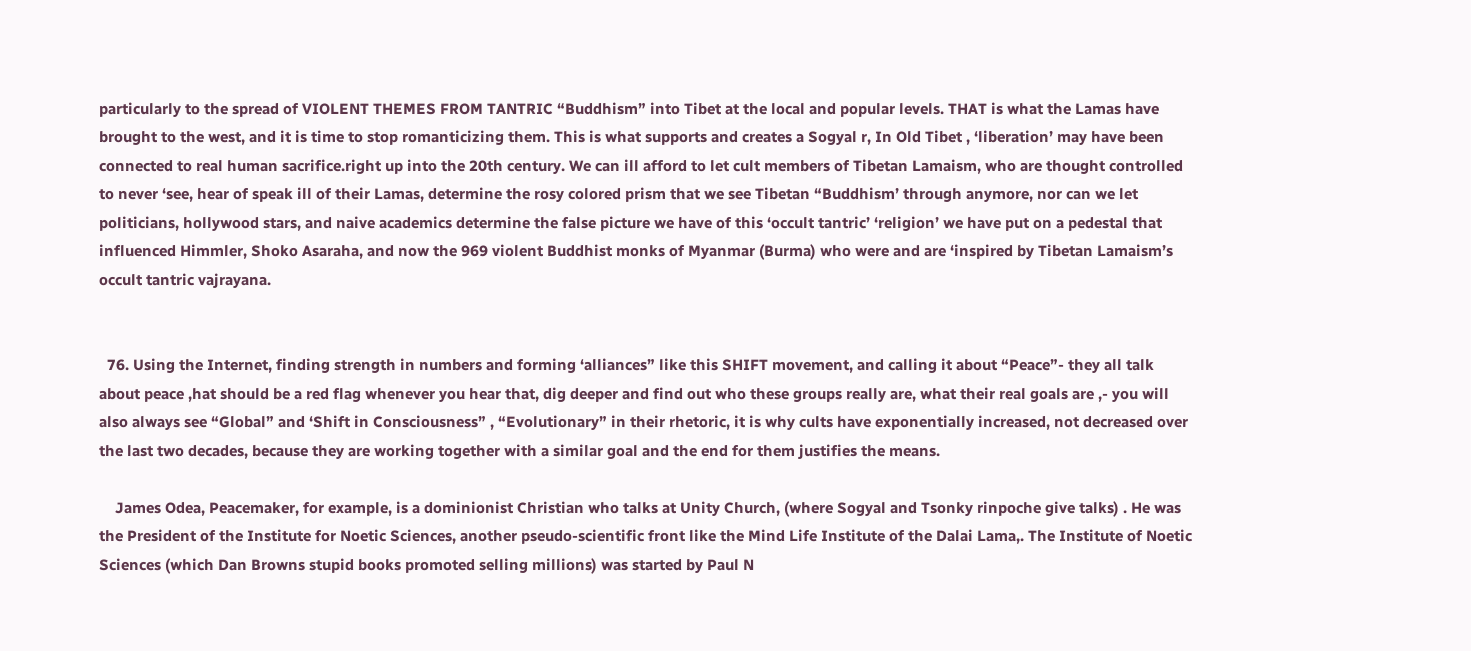particularly to the spread of VIOLENT THEMES FROM TANTRIC “Buddhism” into Tibet at the local and popular levels. THAT is what the Lamas have brought to the west, and it is time to stop romanticizing them. This is what supports and creates a Sogyal r, In Old Tibet , ‘liberation’ may have been connected to real human sacrifice.right up into the 20th century. We can ill afford to let cult members of Tibetan Lamaism, who are thought controlled to never ‘see, hear of speak ill of their Lamas, determine the rosy colored prism that we see Tibetan “Buddhism’ through anymore, nor can we let politicians, hollywood stars, and naive academics determine the false picture we have of this ‘occult tantric’ ‘religion’ we have put on a pedestal that influenced Himmler, Shoko Asaraha, and now the 969 violent Buddhist monks of Myanmar (Burma) who were and are ‘inspired by Tibetan Lamaism’s occult tantric vajrayana.


  76. Using the Internet, finding strength in numbers and forming ‘alliances” like this SHIFT movement, and calling it about “Peace”- they all talk about peace ,hat should be a red flag whenever you hear that, dig deeper and find out who these groups really are, what their real goals are ,- you will also always see “Global” and ‘Shift in Consciousness” , “Evolutionary” in their rhetoric, it is why cults have exponentially increased, not decreased over the last two decades, because they are working together with a similar goal and the end for them justifies the means.

    James Odea, Peacemaker, for example, is a dominionist Christian who talks at Unity Church, (where Sogyal and Tsonky rinpoche give talks) . He was the President of the Institute for Noetic Sciences, another pseudo-scientific front like the Mind Life Institute of the Dalai Lama,. The Institute of Noetic Sciences (which Dan Browns stupid books promoted selling millions) was started by Paul N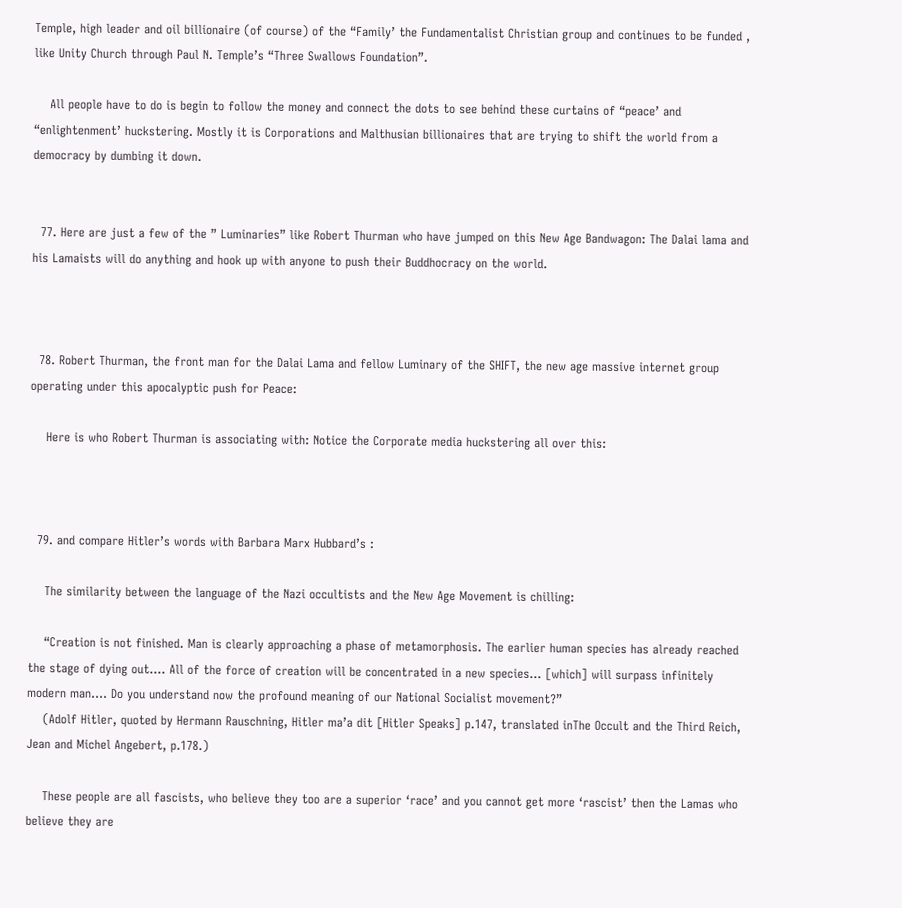Temple, high leader and oil billionaire (of course) of the “Family’ the Fundamentalist Christian group and continues to be funded , like Unity Church through Paul N. Temple’s “Three Swallows Foundation”.

    All people have to do is begin to follow the money and connect the dots to see behind these curtains of “peace’ and “enlightenment’ huckstering. Mostly it is Corporations and Malthusian billionaires that are trying to shift the world from a democracy by dumbing it down.


  77. Here are just a few of the ” Luminaries” like Robert Thurman who have jumped on this New Age Bandwagon: The Dalai lama and his Lamaists will do anything and hook up with anyone to push their Buddhocracy on the world.



  78. Robert Thurman, the front man for the Dalai Lama and fellow Luminary of the SHIFT, the new age massive internet group operating under this apocalyptic push for Peace:

    Here is who Robert Thurman is associating with: Notice the Corporate media huckstering all over this:



  79. and compare Hitler’s words with Barbara Marx Hubbard’s :

    The similarity between the language of the Nazi occultists and the New Age Movement is chilling:

    “Creation is not finished. Man is clearly approaching a phase of metamorphosis. The earlier human species has already reached the stage of dying out…. All of the force of creation will be concentrated in a new species… [which] will surpass infinitely modern man…. Do you understand now the profound meaning of our National Socialist movement?”
    (Adolf Hitler, quoted by Hermann Rauschning, Hitler ma’a dit [Hitler Speaks] p.147, translated inThe Occult and the Third Reich, Jean and Michel Angebert, p.178.)

    These people are all fascists, who believe they too are a superior ‘race’ and you cannot get more ‘rascist’ then the Lamas who believe they are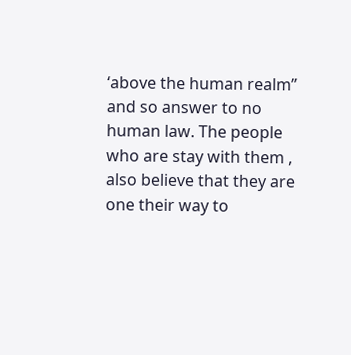‘above the human realm” and so answer to no human law. The people who are stay with them , also believe that they are one their way to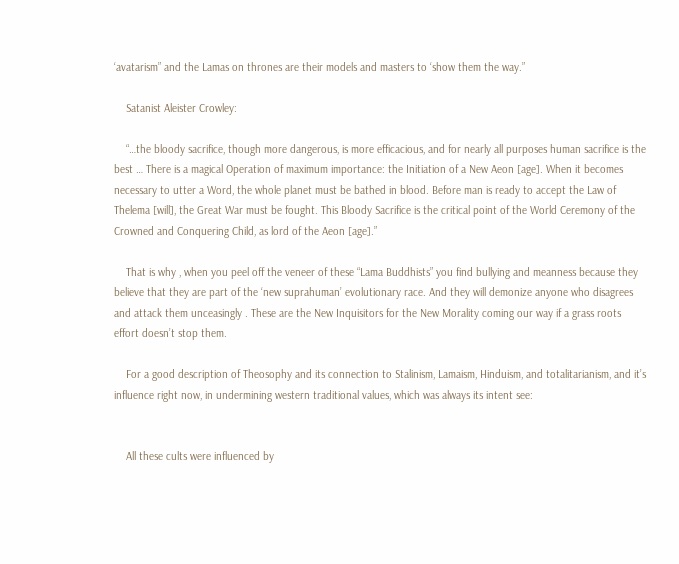‘avatarism” and the Lamas on thrones are their models and masters to ‘show them the way.”

    Satanist Aleister Crowley:

    “…the bloody sacrifice, though more dangerous, is more efficacious, and for nearly all purposes human sacrifice is the best … There is a magical Operation of maximum importance: the Initiation of a New Aeon [age]. When it becomes necessary to utter a Word, the whole planet must be bathed in blood. Before man is ready to accept the Law of Thelema [will], the Great War must be fought. This Bloody Sacrifice is the critical point of the World Ceremony of the Crowned and Conquering Child, as lord of the Aeon [age].”

    That is why , when you peel off the veneer of these “Lama Buddhists” you find bullying and meanness because they believe that they are part of the ‘new suprahuman’ evolutionary race. And they will demonize anyone who disagrees and attack them unceasingly . These are the New Inquisitors for the New Morality coming our way if a grass roots effort doesn’t stop them.

    For a good description of Theosophy and its connection to Stalinism, Lamaism, Hinduism, and totalitarianism, and it’s influence right now, in undermining western traditional values, which was always its intent see:


    All these cults were influenced by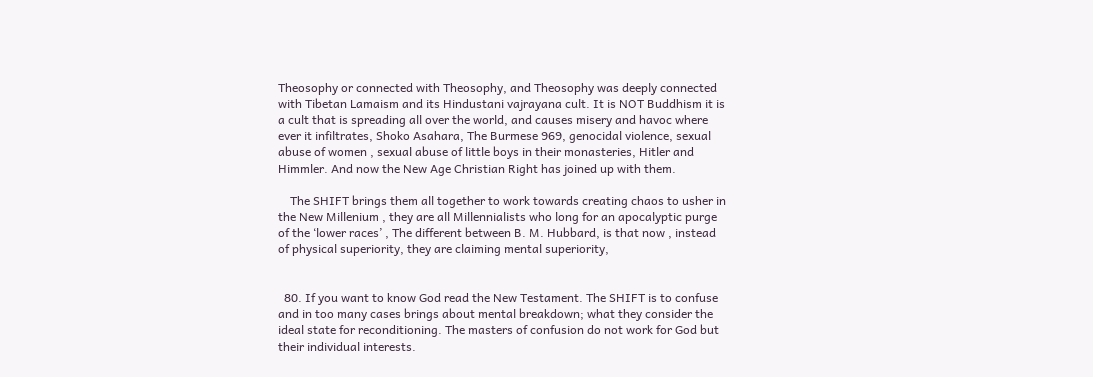Theosophy or connected with Theosophy, and Theosophy was deeply connected with Tibetan Lamaism and its Hindustani vajrayana cult. It is NOT Buddhism it is a cult that is spreading all over the world, and causes misery and havoc where ever it infiltrates, Shoko Asahara, The Burmese 969, genocidal violence, sexual abuse of women , sexual abuse of little boys in their monasteries, Hitler and Himmler. And now the New Age Christian Right has joined up with them.

    The SHIFT brings them all together to work towards creating chaos to usher in the New Millenium , they are all Millennialists who long for an apocalyptic purge of the ‘lower races’ , The different between B. M. Hubbard, is that now , instead of physical superiority, they are claiming mental superiority,


  80. If you want to know God read the New Testament. The SHIFT is to confuse and in too many cases brings about mental breakdown; what they consider the ideal state for reconditioning. The masters of confusion do not work for God but their individual interests.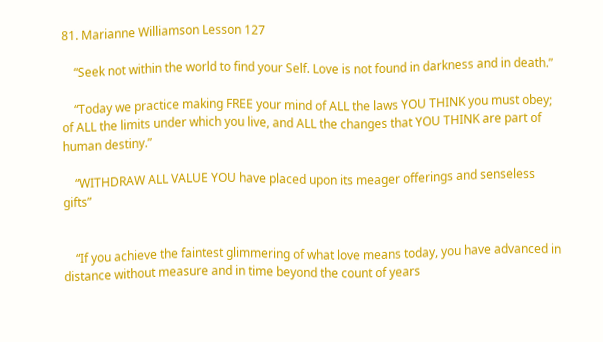81. Marianne Williamson Lesson 127

    “Seek not within the world to find your Self. Love is not found in darkness and in death.”

    “Today we practice making FREE your mind of ALL the laws YOU THINK you must obey; of ALL the limits under which you live, and ALL the changes that YOU THINK are part of human destiny.”

    “WITHDRAW ALL VALUE YOU have placed upon its meager offerings and senseless gifts”


    “If you achieve the faintest glimmering of what love means today, you have advanced in distance without measure and in time beyond the count of years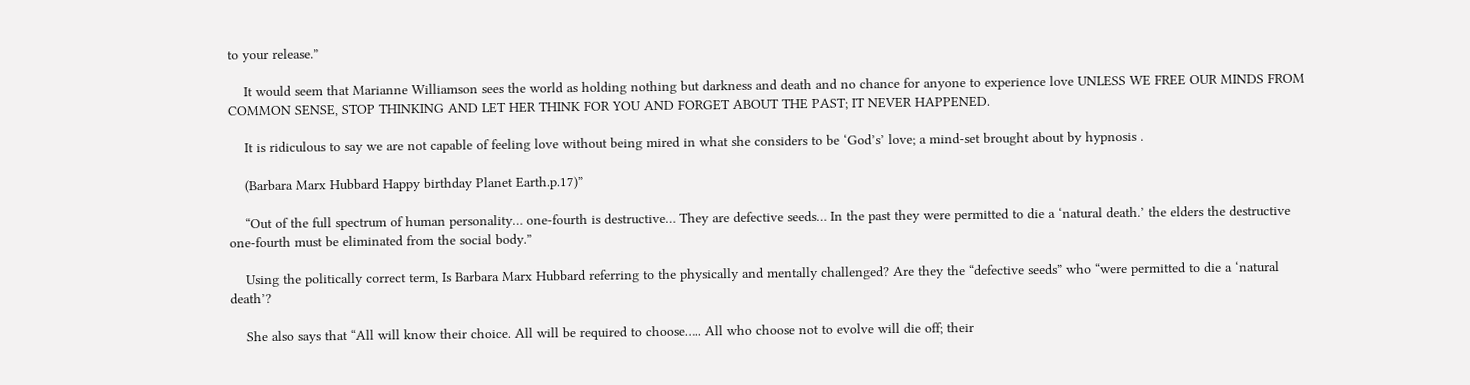to your release.”

    It would seem that Marianne Williamson sees the world as holding nothing but darkness and death and no chance for anyone to experience love UNLESS WE FREE OUR MINDS FROM COMMON SENSE, STOP THINKING AND LET HER THINK FOR YOU AND FORGET ABOUT THE PAST; IT NEVER HAPPENED.

    It is ridiculous to say we are not capable of feeling love without being mired in what she considers to be ‘God’s’ love; a mind-set brought about by hypnosis .

    (Barbara Marx Hubbard Happy birthday Planet Earth.p.17)”

    “Out of the full spectrum of human personality… one-fourth is destructive… They are defective seeds… In the past they were permitted to die a ‘natural death.’ the elders the destructive one-fourth must be eliminated from the social body.”

    Using the politically correct term, Is Barbara Marx Hubbard referring to the physically and mentally challenged? Are they the “defective seeds” who “were permitted to die a ‘natural death’?

    She also says that “All will know their choice. All will be required to choose….. All who choose not to evolve will die off; their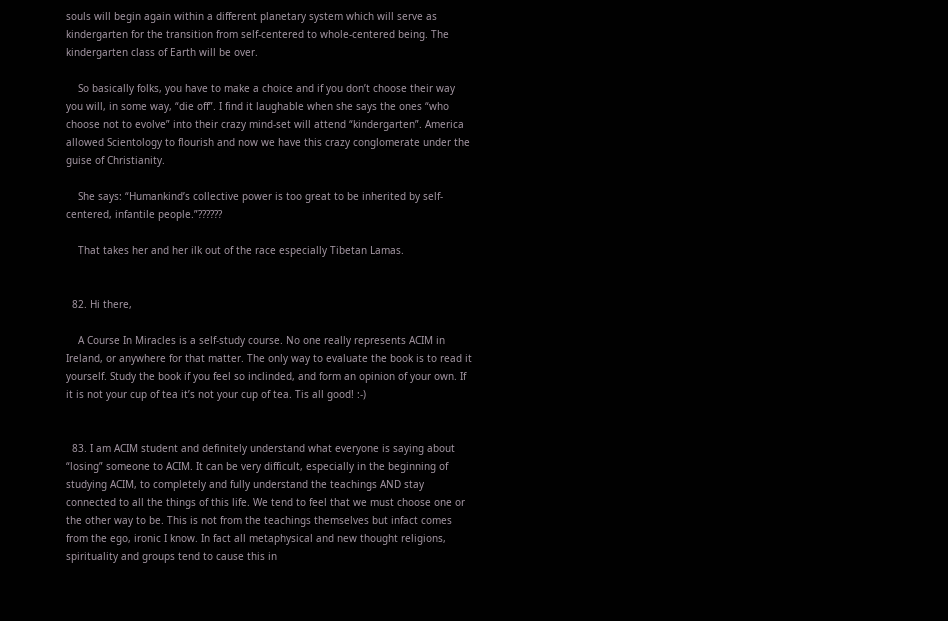souls will begin again within a different planetary system which will serve as kindergarten for the transition from self-centered to whole-centered being. The kindergarten class of Earth will be over.

    So basically folks, you have to make a choice and if you don’t choose their way you will, in some way, “die off”. I find it laughable when she says the ones “who choose not to evolve” into their crazy mind-set will attend “kindergarten”. America allowed Scientology to flourish and now we have this crazy conglomerate under the guise of Christianity.

    She says: “Humankind’s collective power is too great to be inherited by self-centered, infantile people.”??????

    That takes her and her ilk out of the race especially Tibetan Lamas.


  82. Hi there,

    A Course In Miracles is a self-study course. No one really represents ACIM in Ireland, or anywhere for that matter. The only way to evaluate the book is to read it yourself. Study the book if you feel so inclinded, and form an opinion of your own. If it is not your cup of tea it’s not your cup of tea. Tis all good! :-)


  83. I am ACIM student and definitely understand what everyone is saying about “losing” someone to ACIM. It can be very difficult, especially in the beginning of studying ACIM, to completely and fully understand the teachings AND stay connected to all the things of this life. We tend to feel that we must choose one or the other way to be. This is not from the teachings themselves but infact comes from the ego, ironic I know. In fact all metaphysical and new thought religions, spirituality and groups tend to cause this in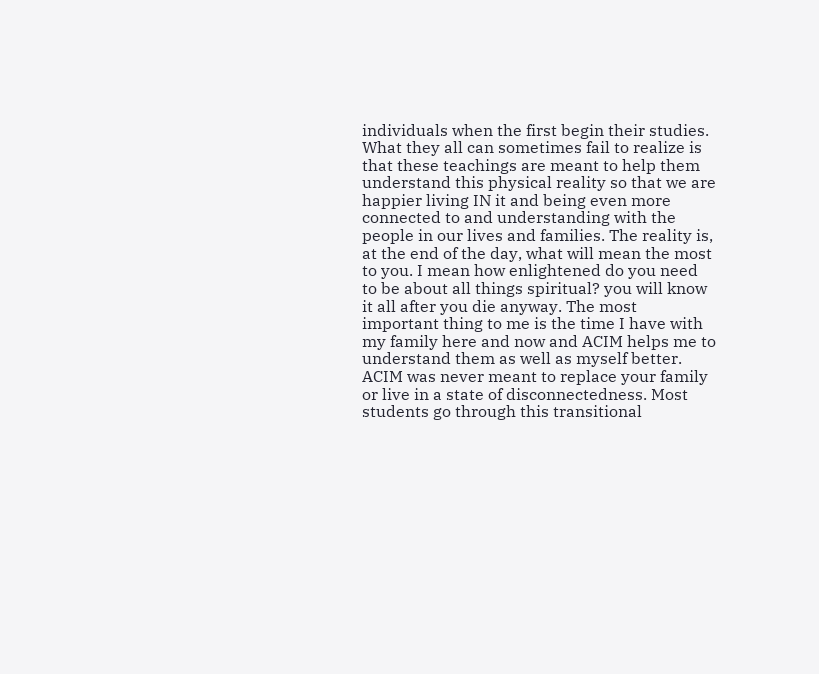individuals when the first begin their studies. What they all can sometimes fail to realize is that these teachings are meant to help them understand this physical reality so that we are happier living IN it and being even more connected to and understanding with the people in our lives and families. The reality is, at the end of the day, what will mean the most to you. I mean how enlightened do you need to be about all things spiritual? you will know it all after you die anyway. The most important thing to me is the time I have with my family here and now and ACIM helps me to understand them as well as myself better. ACIM was never meant to replace your family or live in a state of disconnectedness. Most students go through this transitional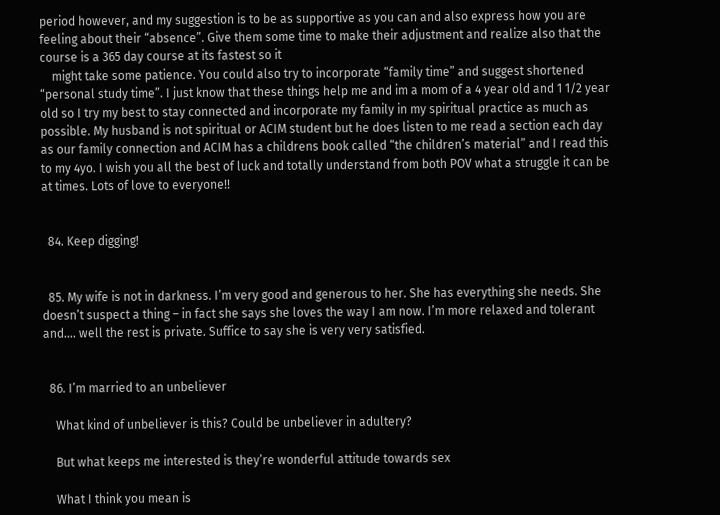period however, and my suggestion is to be as supportive as you can and also express how you are feeling about their “absence”. Give them some time to make their adjustment and realize also that the course is a 365 day course at its fastest so it
    might take some patience. You could also try to incorporate “family time” and suggest shortened “personal study time”. I just know that these things help me and im a mom of a 4 year old and 1 1/2 year old so I try my best to stay connected and incorporate my family in my spiritual practice as much as possible. My husband is not spiritual or ACIM student but he does listen to me read a section each day as our family connection and ACIM has a childrens book called “the children’s material” and I read this to my 4yo. I wish you all the best of luck and totally understand from both POV what a struggle it can be at times. Lots of love to everyone!!


  84. Keep digging!


  85. My wife is not in darkness. I’m very good and generous to her. She has everything she needs. She doesn’t suspect a thing – in fact she says she loves the way I am now. I’m more relaxed and tolerant and…. well the rest is private. Suffice to say she is very very satisfied.


  86. I’m married to an unbeliever

    What kind of unbeliever is this? Could be unbeliever in adultery?

    But what keeps me interested is they’re wonderful attitude towards sex

    What I think you mean is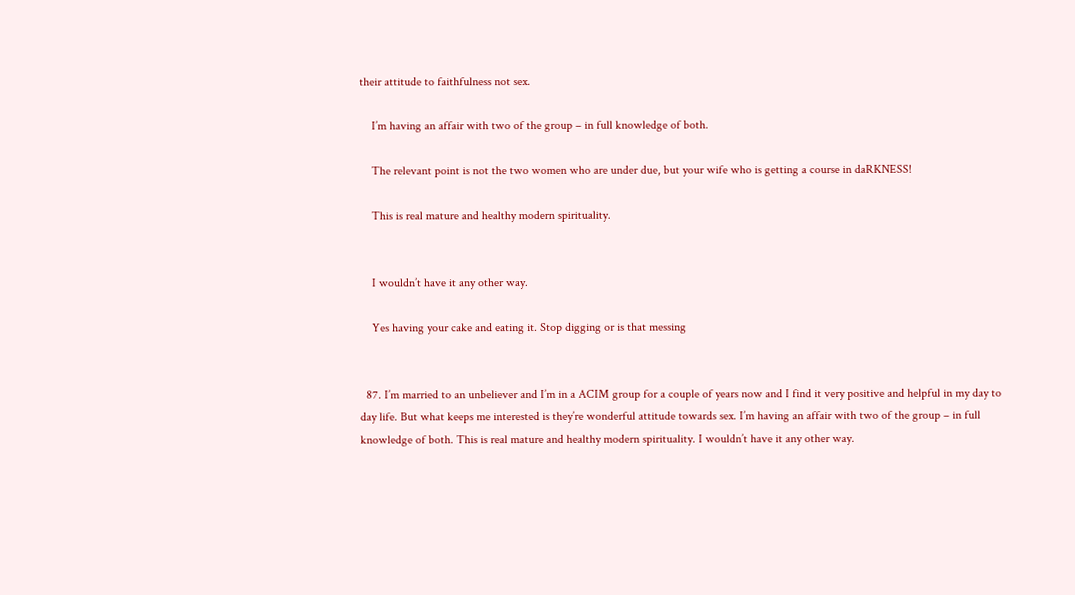their attitude to faithfulness not sex.

    I’m having an affair with two of the group – in full knowledge of both.

    The relevant point is not the two women who are under due, but your wife who is getting a course in daRKNESS!

    This is real mature and healthy modern spirituality.


    I wouldn’t have it any other way.

    Yes having your cake and eating it. Stop digging or is that messing


  87. I’m married to an unbeliever and I’m in a ACIM group for a couple of years now and I find it very positive and helpful in my day to day life. But what keeps me interested is they’re wonderful attitude towards sex. I’m having an affair with two of the group – in full knowledge of both. This is real mature and healthy modern spirituality. I wouldn’t have it any other way.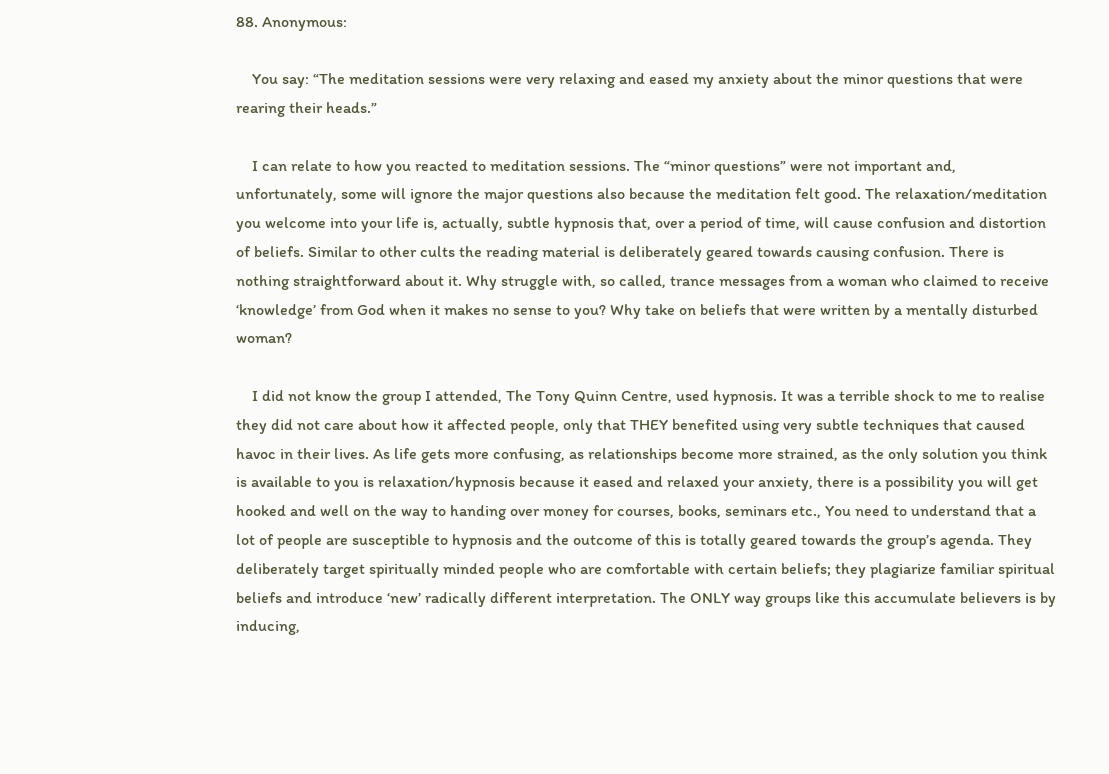88. Anonymous:

    You say: “The meditation sessions were very relaxing and eased my anxiety about the minor questions that were rearing their heads.”

    I can relate to how you reacted to meditation sessions. The “minor questions” were not important and, unfortunately, some will ignore the major questions also because the meditation felt good. The relaxation/meditation you welcome into your life is, actually, subtle hypnosis that, over a period of time, will cause confusion and distortion of beliefs. Similar to other cults the reading material is deliberately geared towards causing confusion. There is nothing straightforward about it. Why struggle with, so called, trance messages from a woman who claimed to receive ‘knowledge’ from God when it makes no sense to you? Why take on beliefs that were written by a mentally disturbed woman?

    I did not know the group I attended, The Tony Quinn Centre, used hypnosis. It was a terrible shock to me to realise they did not care about how it affected people, only that THEY benefited using very subtle techniques that caused havoc in their lives. As life gets more confusing, as relationships become more strained, as the only solution you think is available to you is relaxation/hypnosis because it eased and relaxed your anxiety, there is a possibility you will get hooked and well on the way to handing over money for courses, books, seminars etc., You need to understand that a lot of people are susceptible to hypnosis and the outcome of this is totally geared towards the group’s agenda. They deliberately target spiritually minded people who are comfortable with certain beliefs; they plagiarize familiar spiritual beliefs and introduce ‘new’ radically different interpretation. The ONLY way groups like this accumulate believers is by inducing,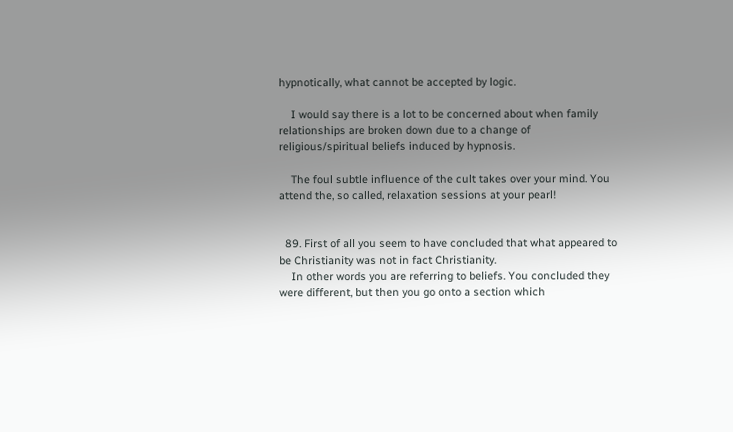hypnotically, what cannot be accepted by logic.

    I would say there is a lot to be concerned about when family relationships are broken down due to a change of religious/spiritual beliefs induced by hypnosis.

    The foul subtle influence of the cult takes over your mind. You attend the, so called, relaxation sessions at your pearl!


  89. First of all you seem to have concluded that what appeared to be Christianity was not in fact Christianity.
    In other words you are referring to beliefs. You concluded they were different, but then you go onto a section which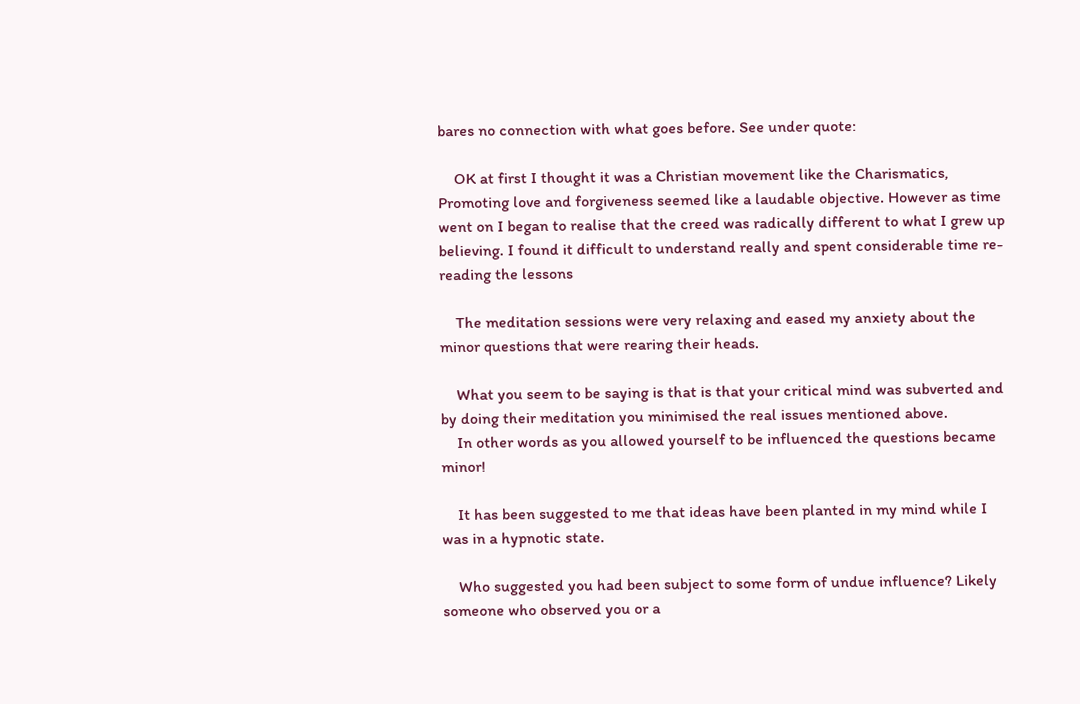bares no connection with what goes before. See under quote:

    OK at first I thought it was a Christian movement like the Charismatics, Promoting love and forgiveness seemed like a laudable objective. However as time went on I began to realise that the creed was radically different to what I grew up believing. I found it difficult to understand really and spent considerable time re-reading the lessons

    The meditation sessions were very relaxing and eased my anxiety about the minor questions that were rearing their heads.

    What you seem to be saying is that is that your critical mind was subverted and by doing their meditation you minimised the real issues mentioned above.
    In other words as you allowed yourself to be influenced the questions became minor!

    It has been suggested to me that ideas have been planted in my mind while I was in a hypnotic state.

    Who suggested you had been subject to some form of undue influence? Likely someone who observed you or a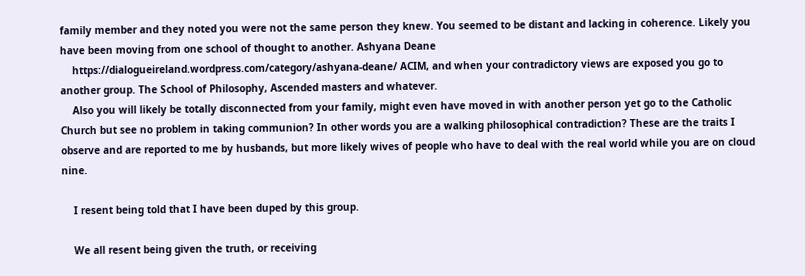family member and they noted you were not the same person they knew. You seemed to be distant and lacking in coherence. Likely you have been moving from one school of thought to another. Ashyana Deane
    https://dialogueireland.wordpress.com/category/ashyana-deane/ ACIM, and when your contradictory views are exposed you go to another group. The School of Philosophy, Ascended masters and whatever.
    Also you will likely be totally disconnected from your family, might even have moved in with another person yet go to the Catholic Church but see no problem in taking communion? In other words you are a walking philosophical contradiction? These are the traits I observe and are reported to me by husbands, but more likely wives of people who have to deal with the real world while you are on cloud nine.

    I resent being told that I have been duped by this group.

    We all resent being given the truth, or receiving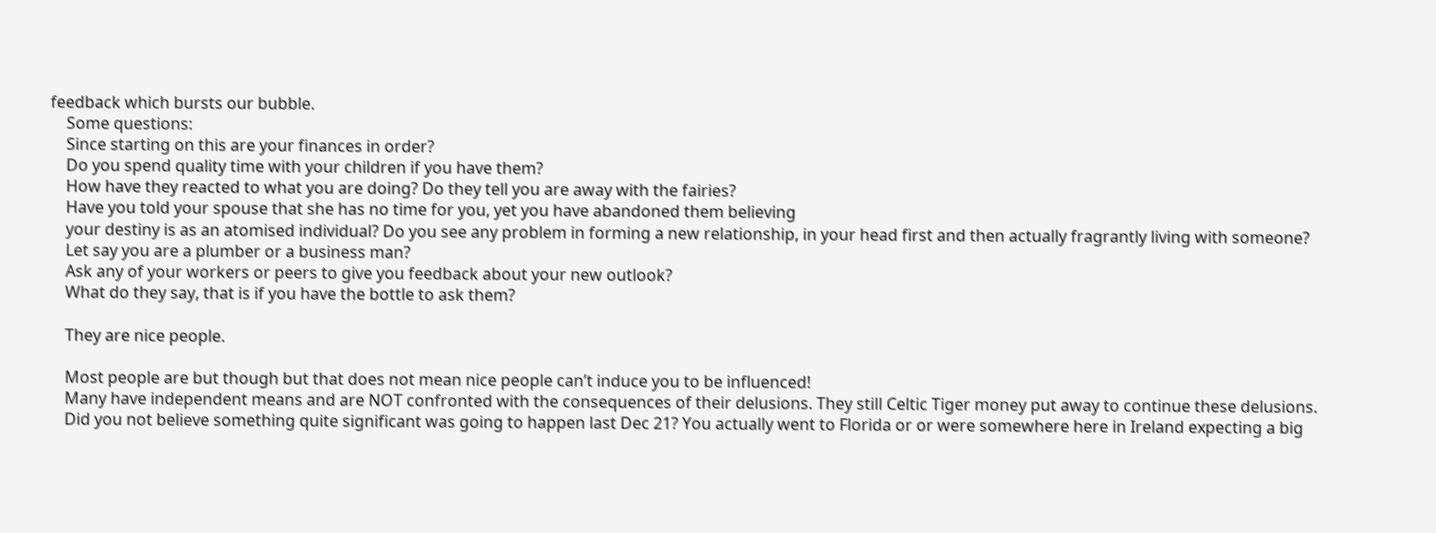feedback which bursts our bubble.
    Some questions:
    Since starting on this are your finances in order?
    Do you spend quality time with your children if you have them?
    How have they reacted to what you are doing? Do they tell you are away with the fairies?
    Have you told your spouse that she has no time for you, yet you have abandoned them believing
    your destiny is as an atomised individual? Do you see any problem in forming a new relationship, in your head first and then actually fragrantly living with someone?
    Let say you are a plumber or a business man?
    Ask any of your workers or peers to give you feedback about your new outlook?
    What do they say, that is if you have the bottle to ask them?

    They are nice people.

    Most people are but though but that does not mean nice people can’t induce you to be influenced!
    Many have independent means and are NOT confronted with the consequences of their delusions. They still Celtic Tiger money put away to continue these delusions.
    Did you not believe something quite significant was going to happen last Dec 21? You actually went to Florida or or were somewhere here in Ireland expecting a big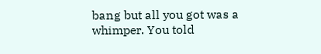bang but all you got was a whimper. You told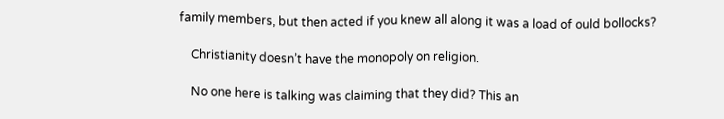family members, but then acted if you knew all along it was a load of ould bollocks?

    Christianity doesn’t have the monopoly on religion.

    No one here is talking was claiming that they did? This an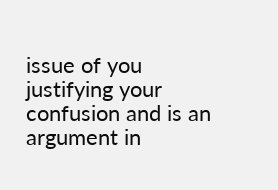issue of you justifying your confusion and is an argument in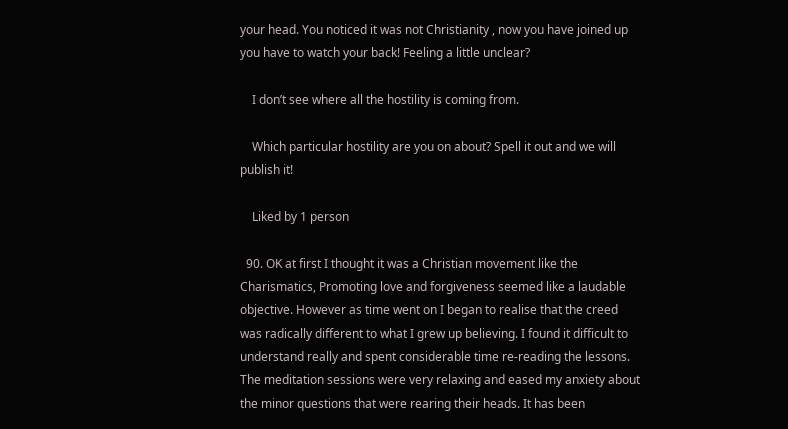your head. You noticed it was not Christianity , now you have joined up you have to watch your back! Feeling a little unclear?

    I don’t see where all the hostility is coming from.

    Which particular hostility are you on about? Spell it out and we will publish it!

    Liked by 1 person

  90. OK at first I thought it was a Christian movement like the Charismatics, Promoting love and forgiveness seemed like a laudable objective. However as time went on I began to realise that the creed was radically different to what I grew up believing. I found it difficult to understand really and spent considerable time re-reading the lessons. The meditation sessions were very relaxing and eased my anxiety about the minor questions that were rearing their heads. It has been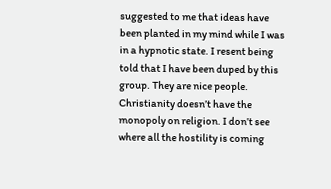suggested to me that ideas have been planted in my mind while I was in a hypnotic state. I resent being told that I have been duped by this group. They are nice people. Christianity doesn’t have the monopoly on religion. I don’t see where all the hostility is coming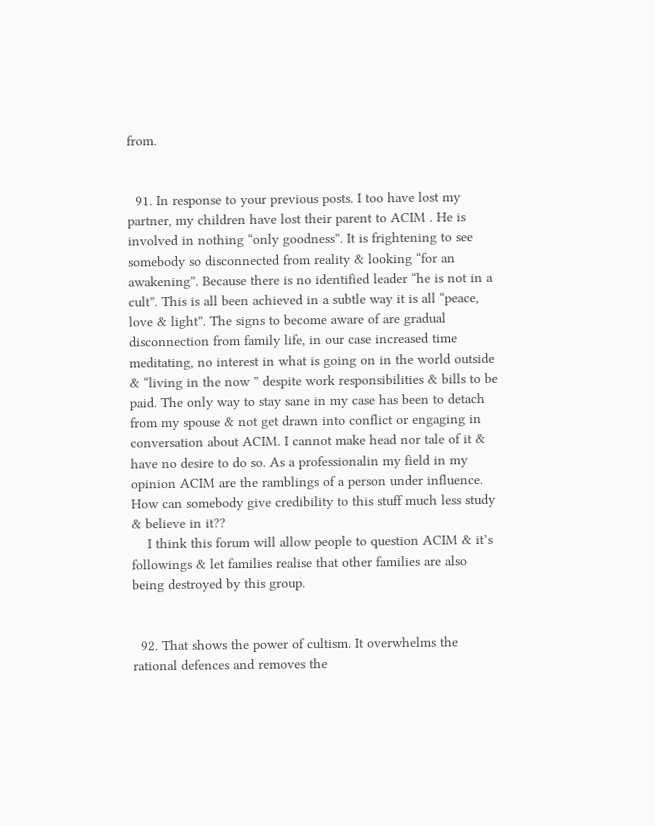from.


  91. In response to your previous posts. I too have lost my partner, my children have lost their parent to ACIM . He is involved in nothing “only goodness”. It is frightening to see somebody so disconnected from reality & looking “for an awakening”. Because there is no identified leader “he is not in a cult”. This is all been achieved in a subtle way it is all “peace, love & light”. The signs to become aware of are gradual disconnection from family life, in our case increased time meditating, no interest in what is going on in the world outside & “living in the now ” despite work responsibilities & bills to be paid. The only way to stay sane in my case has been to detach from my spouse & not get drawn into conflict or engaging in conversation about ACIM. I cannot make head nor tale of it & have no desire to do so. As a professionalin my field in my opinion ACIM are the ramblings of a person under influence. How can somebody give credibility to this stuff much less study & believe in it??
    I think this forum will allow people to question ACIM & it’s followings & let families realise that other families are also being destroyed by this group.


  92. That shows the power of cultism. It overwhelms the rational defences and removes the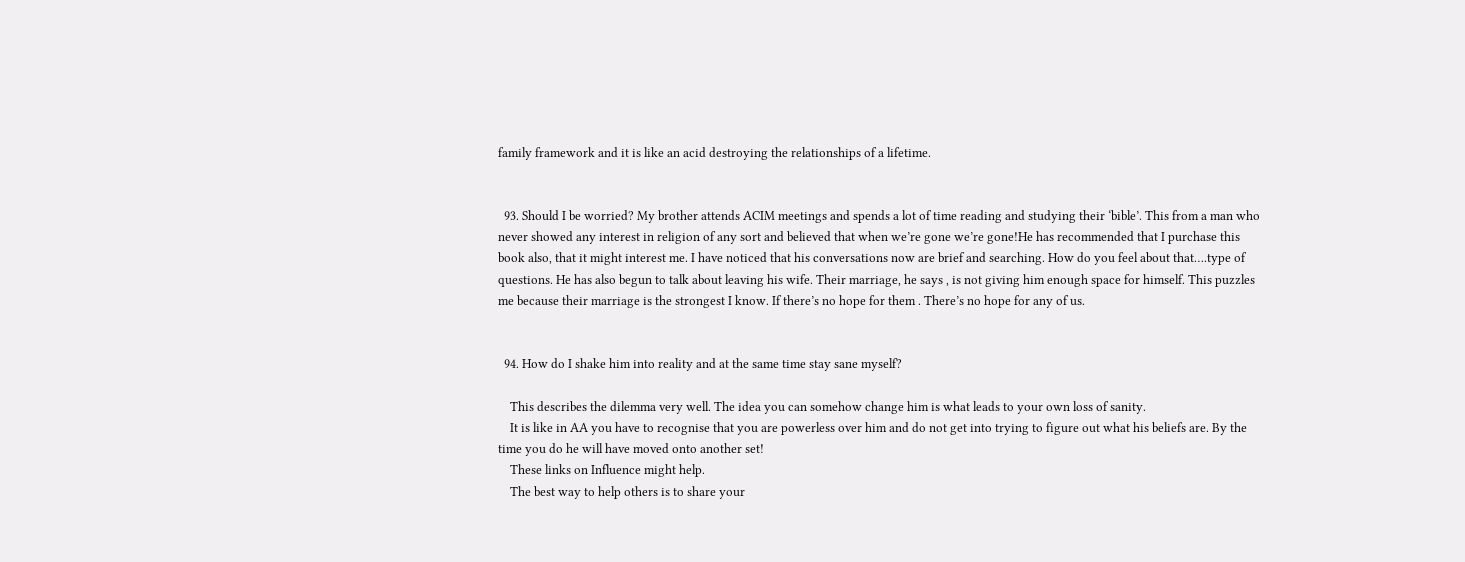family framework and it is like an acid destroying the relationships of a lifetime.


  93. Should I be worried? My brother attends ACIM meetings and spends a lot of time reading and studying their ‘bible’. This from a man who never showed any interest in religion of any sort and believed that when we’re gone we’re gone!He has recommended that I purchase this book also, that it might interest me. I have noticed that his conversations now are brief and searching. How do you feel about that….type of questions. He has also begun to talk about leaving his wife. Their marriage, he says , is not giving him enough space for himself. This puzzles me because their marriage is the strongest I know. If there’s no hope for them . There’s no hope for any of us.


  94. How do I shake him into reality and at the same time stay sane myself?

    This describes the dilemma very well. The idea you can somehow change him is what leads to your own loss of sanity.
    It is like in AA you have to recognise that you are powerless over him and do not get into trying to figure out what his beliefs are. By the time you do he will have moved onto another set!
    These links on Influence might help.
    The best way to help others is to share your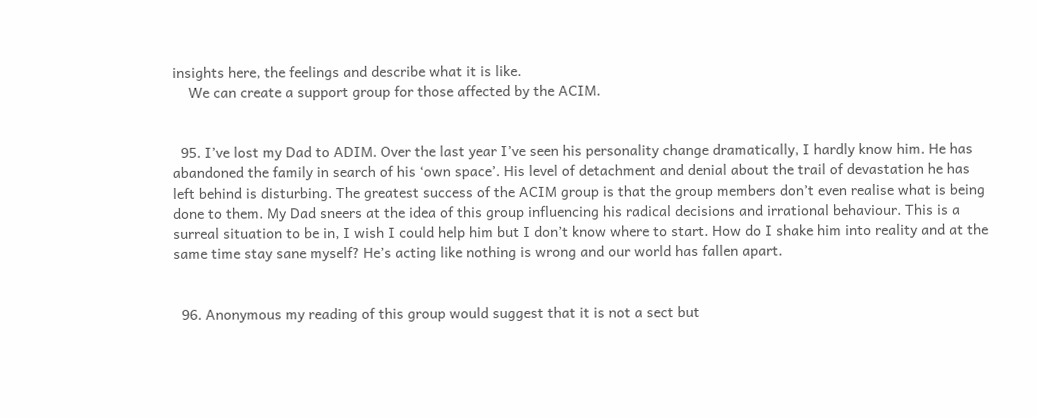insights here, the feelings and describe what it is like.
    We can create a support group for those affected by the ACIM.


  95. I’ve lost my Dad to ADIM. Over the last year I’ve seen his personality change dramatically, I hardly know him. He has abandoned the family in search of his ‘own space’. His level of detachment and denial about the trail of devastation he has left behind is disturbing. The greatest success of the ACIM group is that the group members don’t even realise what is being done to them. My Dad sneers at the idea of this group influencing his radical decisions and irrational behaviour. This is a surreal situation to be in, I wish I could help him but I don’t know where to start. How do I shake him into reality and at the same time stay sane myself? He’s acting like nothing is wrong and our world has fallen apart.


  96. Anonymous my reading of this group would suggest that it is not a sect but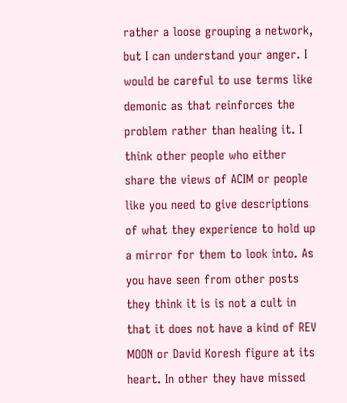rather a loose grouping a network, but I can understand your anger. I would be careful to use terms like demonic as that reinforces the problem rather than healing it. I think other people who either share the views of ACIM or people like you need to give descriptions of what they experience to hold up a mirror for them to look into. As you have seen from other posts they think it is is not a cult in that it does not have a kind of REV MOON or David Koresh figure at its heart. In other they have missed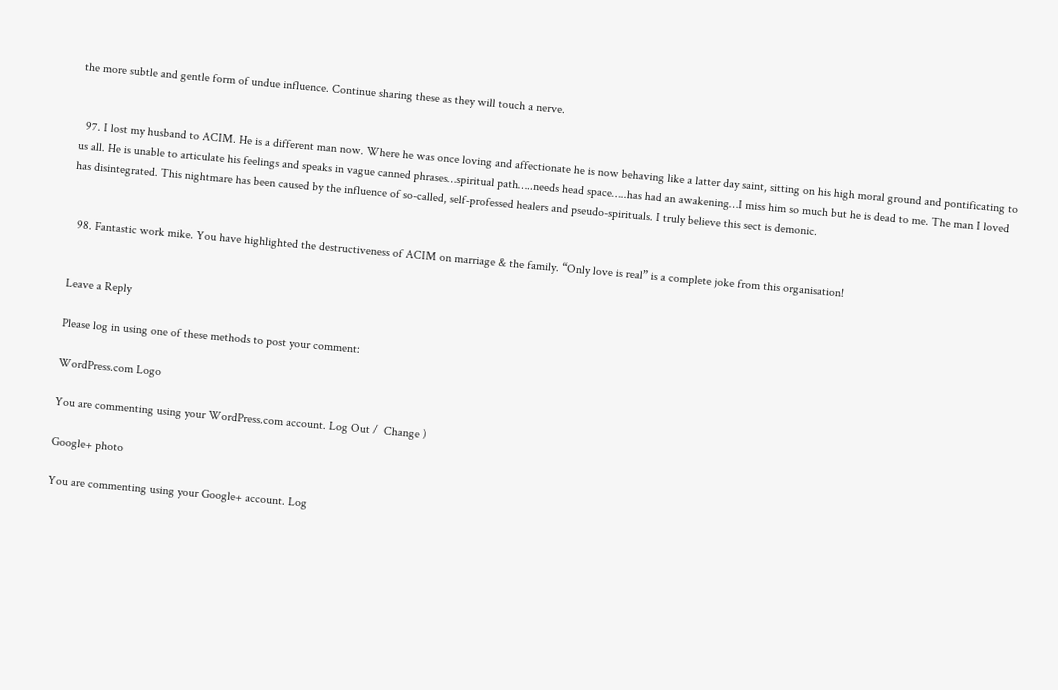the more subtle and gentle form of undue influence. Continue sharing these as they will touch a nerve.


  97. I lost my husband to ACIM. He is a different man now. Where he was once loving and affectionate he is now behaving like a latter day saint, sitting on his high moral ground and pontificating to us all. He is unable to articulate his feelings and speaks in vague canned phrases…spiritual path…..needs head space…..has had an awakening…I miss him so much but he is dead to me. The man I loved has disintegrated. This nightmare has been caused by the influence of so-called, self-professed healers and pseudo-spirituals. I truly believe this sect is demonic.


  98. Fantastic work mike. You have highlighted the destructiveness of ACIM on marriage & the family. “Only love is real” is a complete joke from this organisation!


Leave a Reply

Please log in using one of these methods to post your comment:

WordPress.com Logo

You are commenting using your WordPress.com account. Log Out /  Change )

Google+ photo

You are commenting using your Google+ account. Log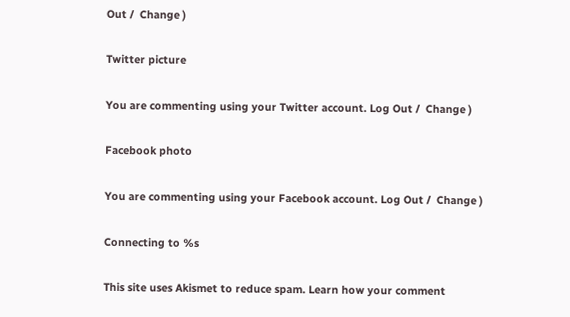Out /  Change )

Twitter picture

You are commenting using your Twitter account. Log Out /  Change )

Facebook photo

You are commenting using your Facebook account. Log Out /  Change )

Connecting to %s

This site uses Akismet to reduce spam. Learn how your comment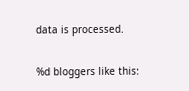data is processed.

%d bloggers like this: